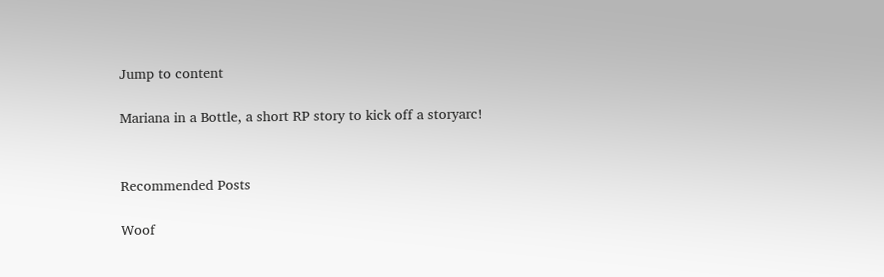Jump to content

Mariana in a Bottle, a short RP story to kick off a storyarc!


Recommended Posts

Woof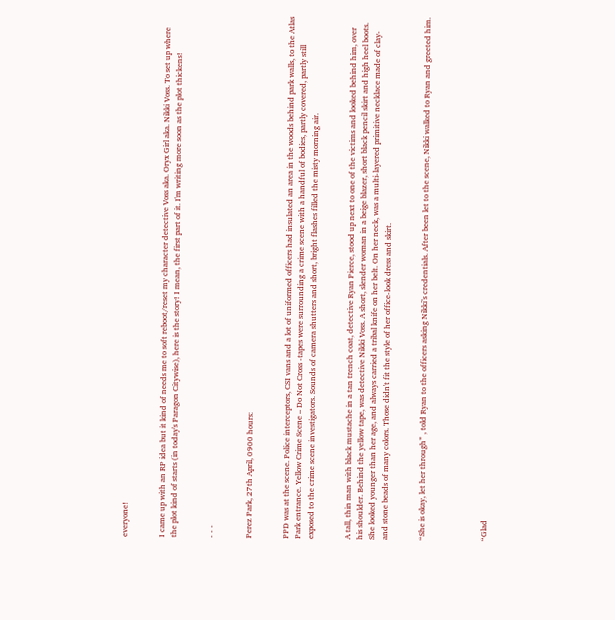everyone!


I came up with an RP idea but it kind of needs me to soft reboot/reset my character detective Voss aka. Oryx Girl aka. Nikki Voss. To set up where the plot kind of starts (in today's Paragon Citywise), here is the story! I mean, the first part of it. I'm writing more soon as the plot thickens!


- - -


Perez Park, 27th April, 0900 hours:


PPD was at the scene. Police interceptors, CSI vans and a lot of uniformed officers had insulated an area in the woods behind park walls, to the Atlas Park entrance. Yellow Crime Scene – Do Not Cross -tapes were surrounding a crime scene with a handful of bodies, partly covered, partly still exposed to the crime scene investigators. Sounds of camera shutters and short, bright flashes filled the misty morning air.


A tall, thin man with black mustache in a tan trench coat, detective Ryan Pierce, stood up next to one of the victims and looked behind him, over his shoulder. Behind the yellow tape, was detective Nikki Voss. A short, slender woman in a beige blazer, short black pencil skirt and high heel boots. She looked younger than her age, and always carried a tribal knife on her belt. On her neck, was a multi-layered primitive necklace made of clay- and stone beads of many colors. Those didn't fit the style of her office-look dress and skirt.


“She is okay, let her through” , told Ryan to the officers asking Nikki’s credentials. After been let to the scene, Nikki walked to Ryan and greeted him.




“Glad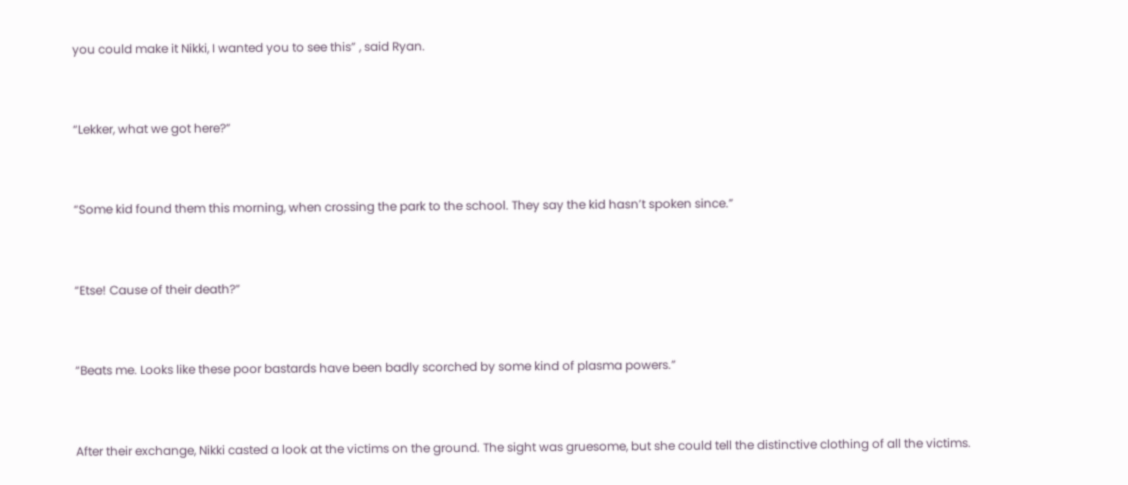you could make it Nikki, I wanted you to see this” , said Ryan.


“Lekker, what we got here?”


“Some kid found them this morning, when crossing the park to the school. They say the kid hasn’t spoken since.”


“Etse! Cause of their death?”


“Beats me. Looks like these poor bastards have been badly scorched by some kind of plasma powers.”


After their exchange, Nikki casted a look at the victims on the ground. The sight was gruesome, but she could tell the distinctive clothing of all the victims.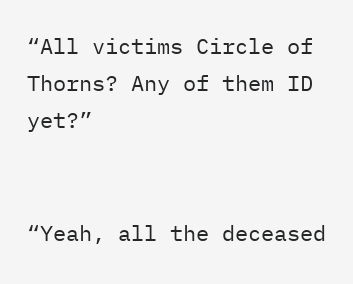“All victims Circle of Thorns? Any of them ID yet?”


“Yeah, all the deceased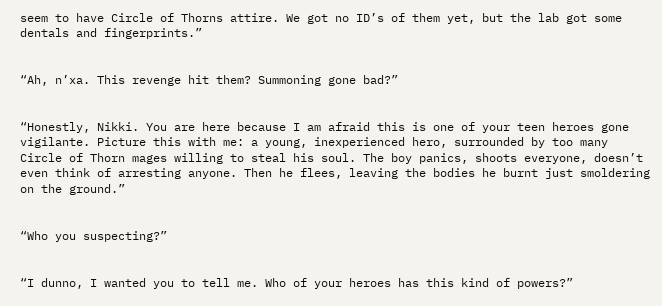seem to have Circle of Thorns attire. We got no ID’s of them yet, but the lab got some dentals and fingerprints.”


“Ah, n’xa. This revenge hit them? Summoning gone bad?”


“Honestly, Nikki. You are here because I am afraid this is one of your teen heroes gone vigilante. Picture this with me: a young, inexperienced hero, surrounded by too many Circle of Thorn mages willing to steal his soul. The boy panics, shoots everyone, doesn’t even think of arresting anyone. Then he flees, leaving the bodies he burnt just smoldering on the ground.”


“Who you suspecting?”


“I dunno, I wanted you to tell me. Who of your heroes has this kind of powers?”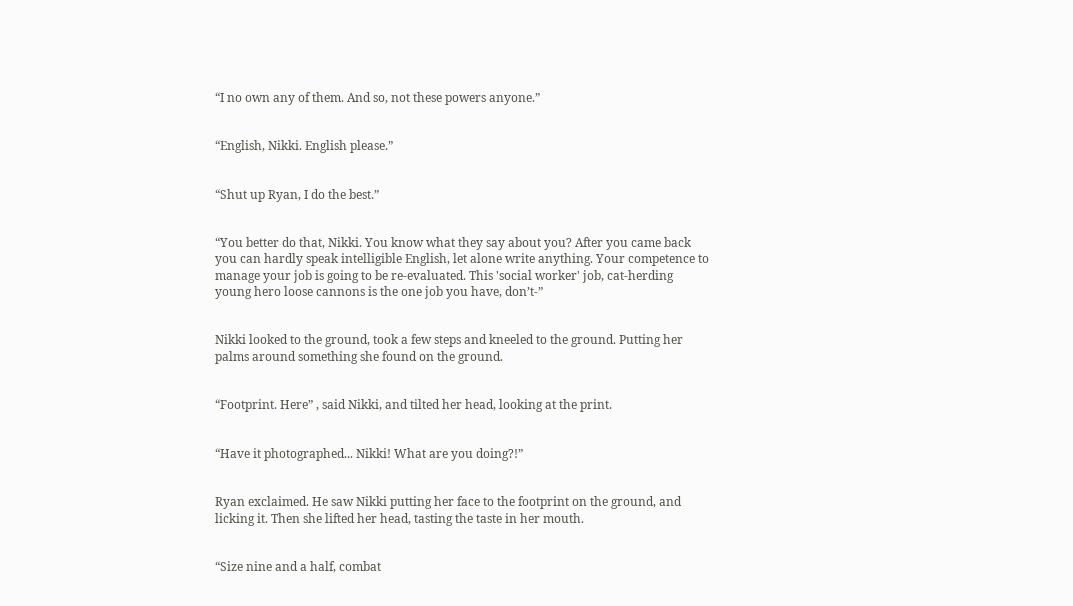“I no own any of them. And so, not these powers anyone.”


“English, Nikki. English please.”


“Shut up Ryan, I do the best.”


“You better do that, Nikki. You know what they say about you? After you came back you can hardly speak intelligible English, let alone write anything. Your competence to manage your job is going to be re-evaluated. This 'social worker' job, cat-herding young hero loose cannons is the one job you have, don’t-”


Nikki looked to the ground, took a few steps and kneeled to the ground. Putting her palms around something she found on the ground.


“Footprint. Here” , said Nikki, and tilted her head, looking at the print.


“Have it photographed... Nikki! What are you doing?!”


Ryan exclaimed. He saw Nikki putting her face to the footprint on the ground, and licking it. Then she lifted her head, tasting the taste in her mouth.


“Size nine and a half, combat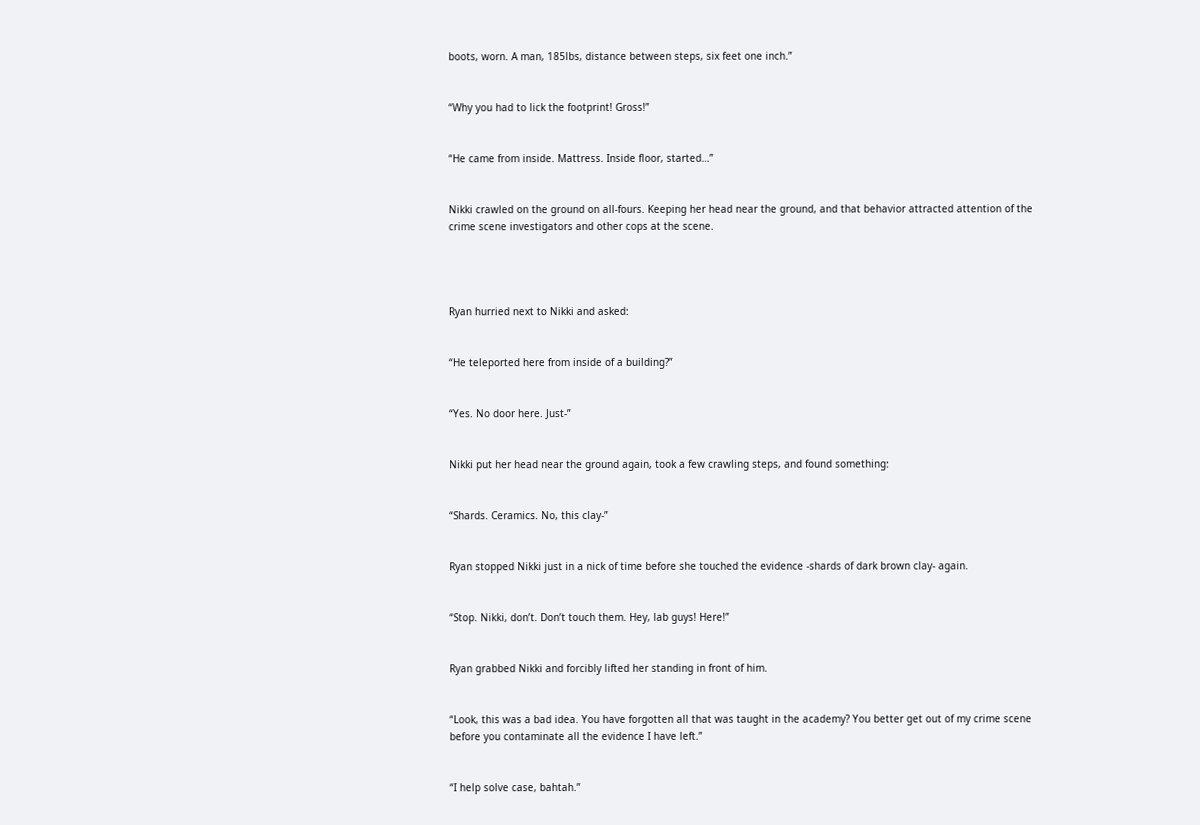boots, worn. A man, 185lbs, distance between steps, six feet one inch.”


“Why you had to lick the footprint! Gross!”


“He came from inside. Mattress. Inside floor, started…”


Nikki crawled on the ground on all-fours. Keeping her head near the ground, and that behavior attracted attention of the crime scene investigators and other cops at the scene.




Ryan hurried next to Nikki and asked:


“He teleported here from inside of a building?”


“Yes. No door here. Just-”


Nikki put her head near the ground again, took a few crawling steps, and found something:


“Shards. Ceramics. No, this clay-”


Ryan stopped Nikki just in a nick of time before she touched the evidence -shards of dark brown clay- again.


“Stop. Nikki, don’t. Don’t touch them. Hey, lab guys! Here!”


Ryan grabbed Nikki and forcibly lifted her standing in front of him.


“Look, this was a bad idea. You have forgotten all that was taught in the academy? You better get out of my crime scene before you contaminate all the evidence I have left.”


“I help solve case, bahtah.”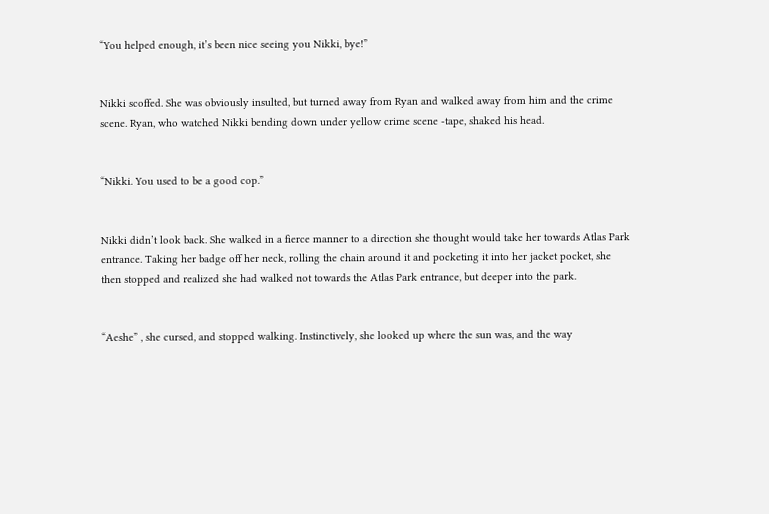“You helped enough, it’s been nice seeing you Nikki, bye!”


Nikki scoffed. She was obviously insulted, but turned away from Ryan and walked away from him and the crime scene. Ryan, who watched Nikki bending down under yellow crime scene -tape, shaked his head.


“Nikki. You used to be a good cop.”


Nikki didn’t look back. She walked in a fierce manner to a direction she thought would take her towards Atlas Park entrance. Taking her badge off her neck, rolling the chain around it and pocketing it into her jacket pocket, she then stopped and realized she had walked not towards the Atlas Park entrance, but deeper into the park.


“Aeshe” , she cursed, and stopped walking. Instinctively, she looked up where the sun was, and the way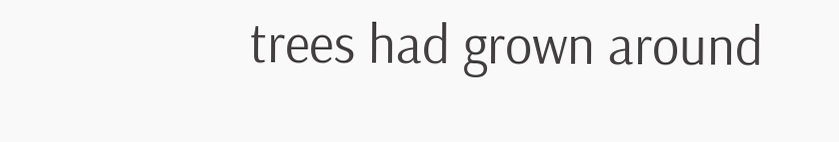trees had grown around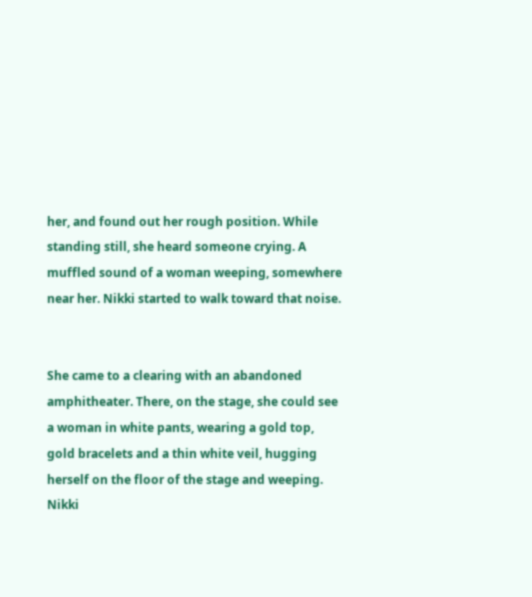her, and found out her rough position. While standing still, she heard someone crying. A muffled sound of a woman weeping, somewhere near her. Nikki started to walk toward that noise.


She came to a clearing with an abandoned amphitheater. There, on the stage, she could see a woman in white pants, wearing a gold top, gold bracelets and a thin white veil, hugging herself on the floor of the stage and weeping. Nikki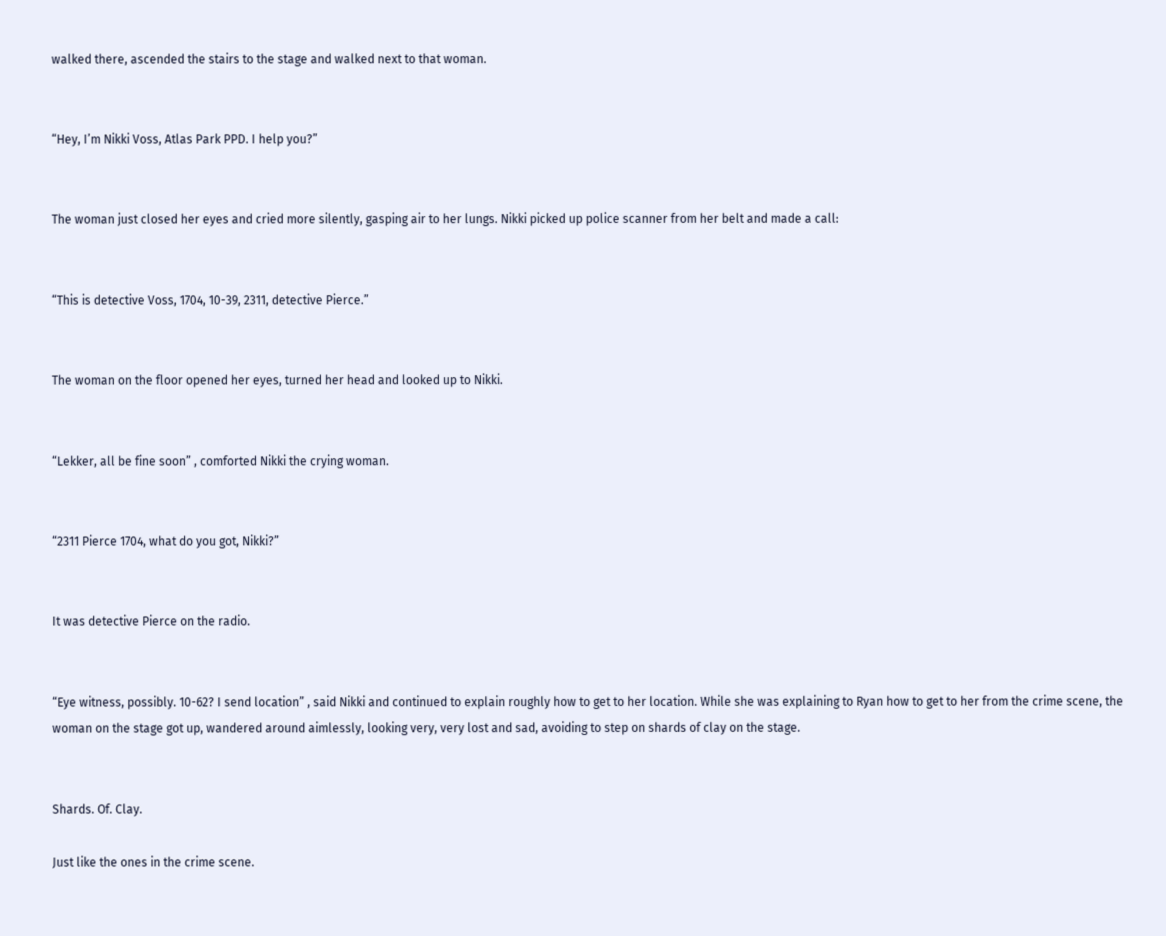walked there, ascended the stairs to the stage and walked next to that woman.


“Hey, I’m Nikki Voss, Atlas Park PPD. I help you?”


The woman just closed her eyes and cried more silently, gasping air to her lungs. Nikki picked up police scanner from her belt and made a call:


“This is detective Voss, 1704, 10-39, 2311, detective Pierce.”


The woman on the floor opened her eyes, turned her head and looked up to Nikki.


“Lekker, all be fine soon” , comforted Nikki the crying woman.


“2311 Pierce 1704, what do you got, Nikki?”


It was detective Pierce on the radio.


“Eye witness, possibly. 10-62? I send location” , said Nikki and continued to explain roughly how to get to her location. While she was explaining to Ryan how to get to her from the crime scene, the woman on the stage got up, wandered around aimlessly, looking very, very lost and sad, avoiding to step on shards of clay on the stage.


Shards. Of. Clay.

Just like the ones in the crime scene.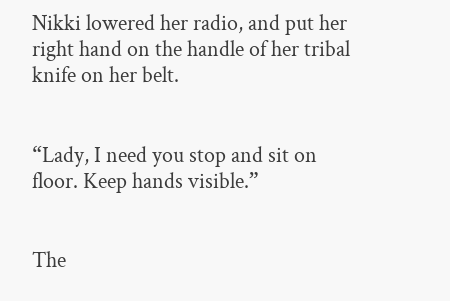Nikki lowered her radio, and put her right hand on the handle of her tribal knife on her belt.


“Lady, I need you stop and sit on floor. Keep hands visible.”


The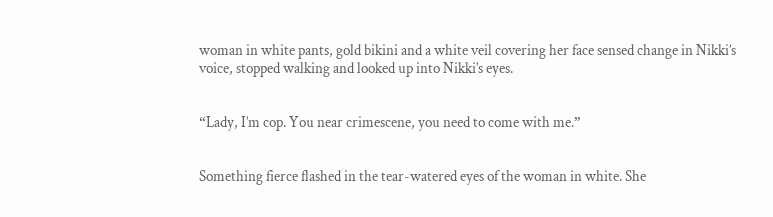woman in white pants, gold bikini and a white veil covering her face sensed change in Nikki’s voice, stopped walking and looked up into Nikki’s eyes.


“Lady, I’m cop. You near crimescene, you need to come with me.”


Something fierce flashed in the tear-watered eyes of the woman in white. She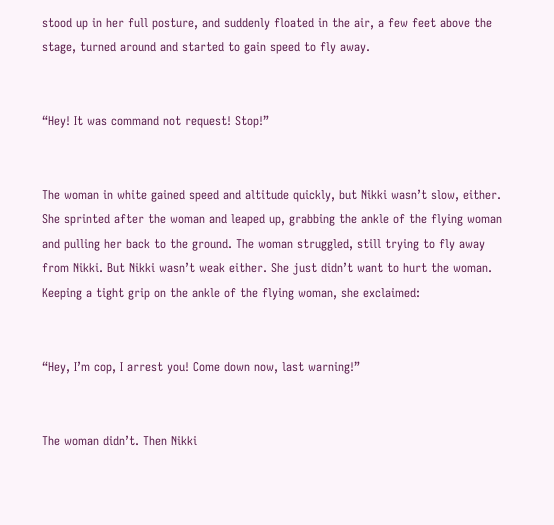stood up in her full posture, and suddenly floated in the air, a few feet above the stage, turned around and started to gain speed to fly away.


“Hey! It was command not request! Stop!”


The woman in white gained speed and altitude quickly, but Nikki wasn’t slow, either. She sprinted after the woman and leaped up, grabbing the ankle of the flying woman and pulling her back to the ground. The woman struggled, still trying to fly away from Nikki. But Nikki wasn’t weak either. She just didn’t want to hurt the woman. Keeping a tight grip on the ankle of the flying woman, she exclaimed:


“Hey, I’m cop, I arrest you! Come down now, last warning!”


The woman didn’t. Then Nikki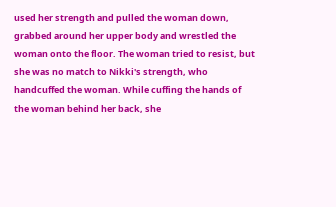used her strength and pulled the woman down, grabbed around her upper body and wrestled the woman onto the floor. The woman tried to resist, but she was no match to Nikki's strength, who handcuffed the woman. While cuffing the hands of the woman behind her back, she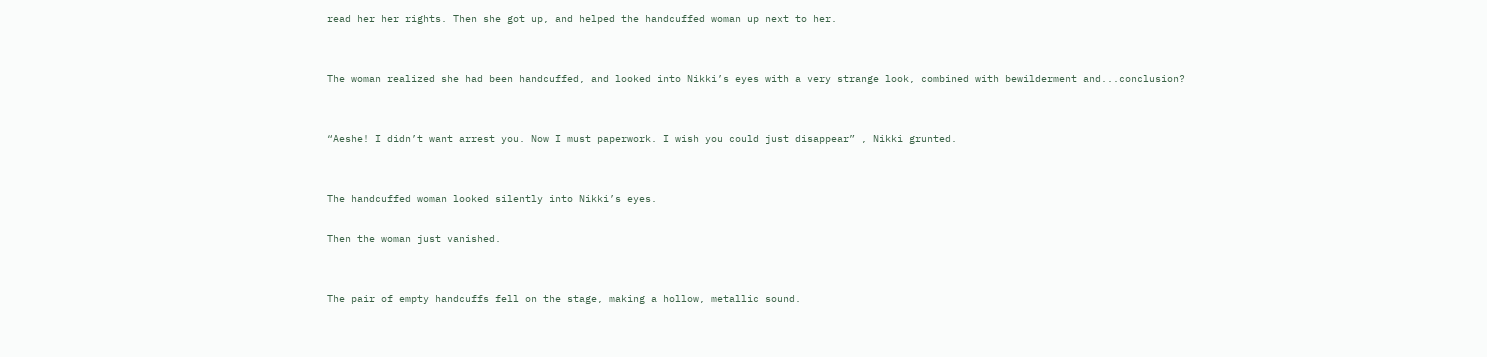read her her rights. Then she got up, and helped the handcuffed woman up next to her.


The woman realized she had been handcuffed, and looked into Nikki’s eyes with a very strange look, combined with bewilderment and...conclusion?


“Aeshe! I didn’t want arrest you. Now I must paperwork. I wish you could just disappear” , Nikki grunted.


The handcuffed woman looked silently into Nikki’s eyes.

Then the woman just vanished.


The pair of empty handcuffs fell on the stage, making a hollow, metallic sound.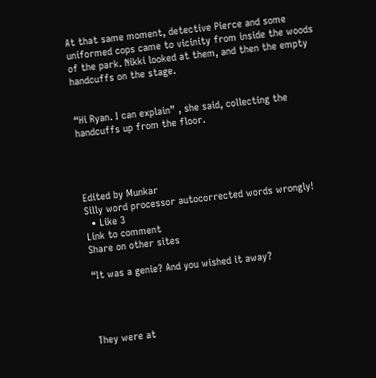At that same moment, detective Pierce and some uniformed cops came to vicinity from inside the woods of the park. Nikki looked at them, and then the empty handcuffs on the stage.


“Hi Ryan. I can explain” , she said, collecting the handcuffs up from the floor.




Edited by Munkar
Silly word processor autocorrected words wrongly!
  • Like 3
Link to comment
Share on other sites

“It was a genie? And you wished it away?




They were at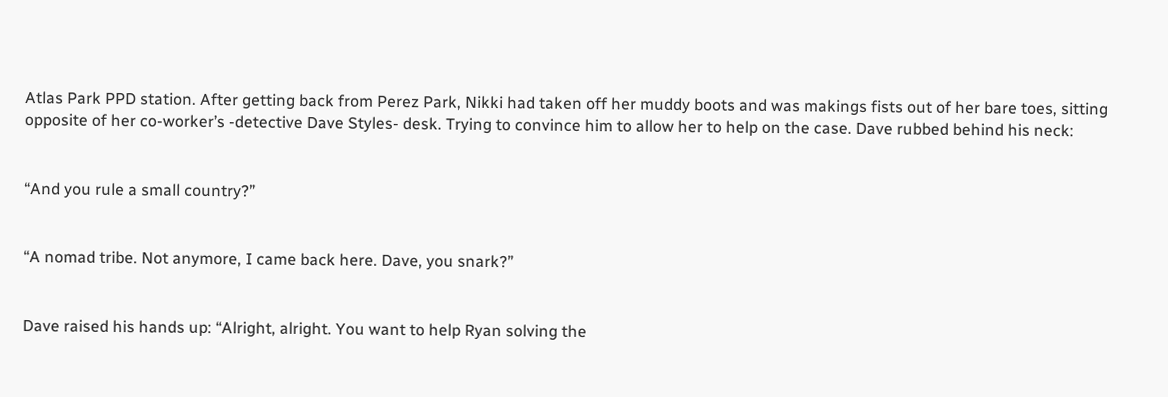Atlas Park PPD station. After getting back from Perez Park, Nikki had taken off her muddy boots and was makings fists out of her bare toes, sitting opposite of her co-worker’s -detective Dave Styles- desk. Trying to convince him to allow her to help on the case. Dave rubbed behind his neck:


“And you rule a small country?”


“A nomad tribe. Not anymore, I came back here. Dave, you snark?”


Dave raised his hands up: “Alright, alright. You want to help Ryan solving the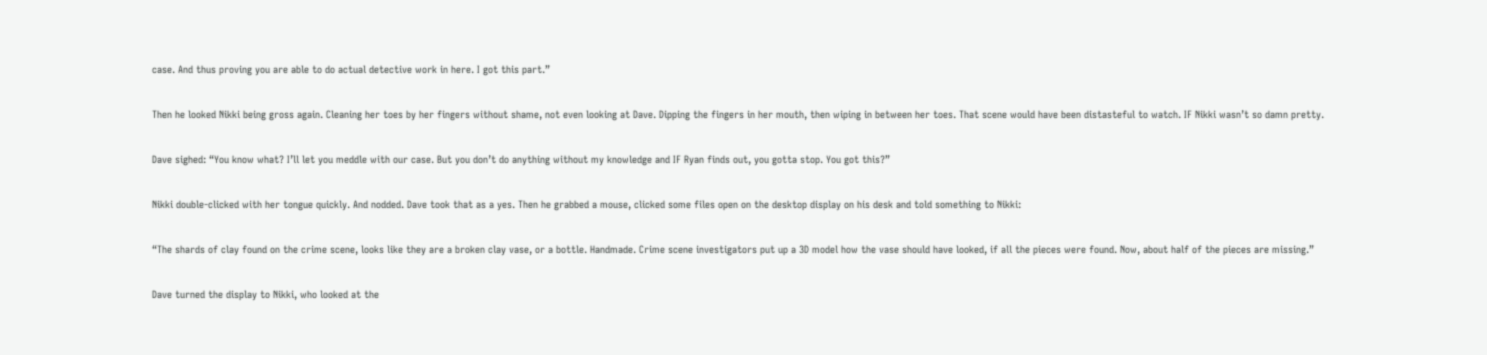case. And thus proving you are able to do actual detective work in here. I got this part.”


Then he looked Nikki being gross again. Cleaning her toes by her fingers without shame, not even looking at Dave. Dipping the fingers in her mouth, then wiping in between her toes. That scene would have been distasteful to watch. IF Nikki wasn’t so damn pretty.


Dave sighed: “You know what? I’ll let you meddle with our case. But you don’t do anything without my knowledge and IF Ryan finds out, you gotta stop. You got this?”


Nikki double-clicked with her tongue quickly. And nodded. Dave took that as a yes. Then he grabbed a mouse, clicked some files open on the desktop display on his desk and told something to Nikki:


“The shards of clay found on the crime scene, looks like they are a broken clay vase, or a bottle. Handmade. Crime scene investigators put up a 3D model how the vase should have looked, if all the pieces were found. Now, about half of the pieces are missing.”


Dave turned the display to Nikki, who looked at the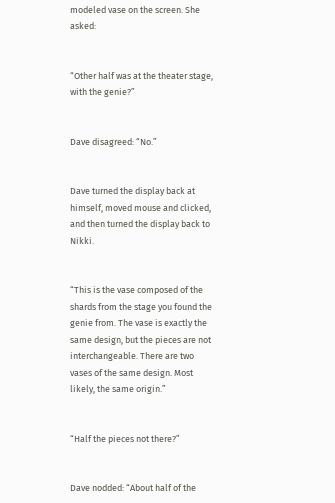modeled vase on the screen. She asked:


“Other half was at the theater stage, with the genie?”


Dave disagreed: “No.”


Dave turned the display back at himself, moved mouse and clicked, and then turned the display back to Nikki.


“This is the vase composed of the shards from the stage you found the genie from. The vase is exactly the same design, but the pieces are not interchangeable. There are two vases of the same design. Most likely, the same origin.”


“Half the pieces not there?”


Dave nodded: “About half of the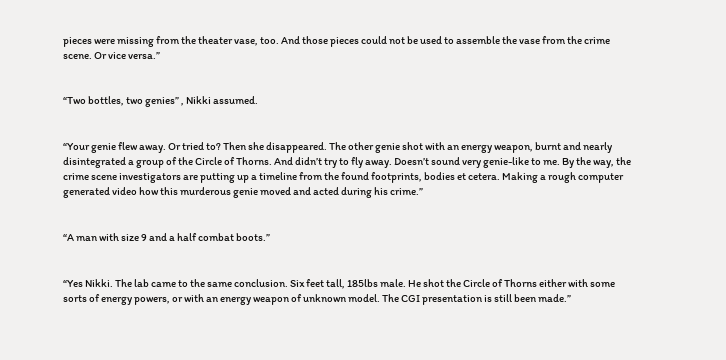pieces were missing from the theater vase, too. And those pieces could not be used to assemble the vase from the crime scene. Or vice versa.”


“Two bottles, two genies” , Nikki assumed.


“Your genie flew away. Or tried to? Then she disappeared. The other genie shot with an energy weapon, burnt and nearly disintegrated a group of the Circle of Thorns. And didn’t try to fly away. Doesn’t sound very genie-like to me. By the way, the crime scene investigators are putting up a timeline from the found footprints, bodies et cetera. Making a rough computer generated video how this murderous genie moved and acted during his crime.”


“A man with size 9 and a half combat boots.”


“Yes Nikki. The lab came to the same conclusion. Six feet tall, 185lbs male. He shot the Circle of Thorns either with some sorts of energy powers, or with an energy weapon of unknown model. The CGI presentation is still been made.”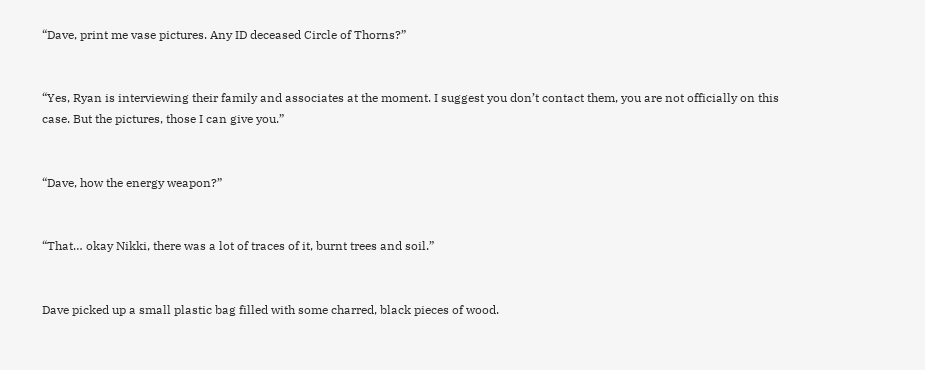“Dave, print me vase pictures. Any ID deceased Circle of Thorns?”


“Yes, Ryan is interviewing their family and associates at the moment. I suggest you don’t contact them, you are not officially on this case. But the pictures, those I can give you.”


“Dave, how the energy weapon?”


“That… okay Nikki, there was a lot of traces of it, burnt trees and soil.”


Dave picked up a small plastic bag filled with some charred, black pieces of wood.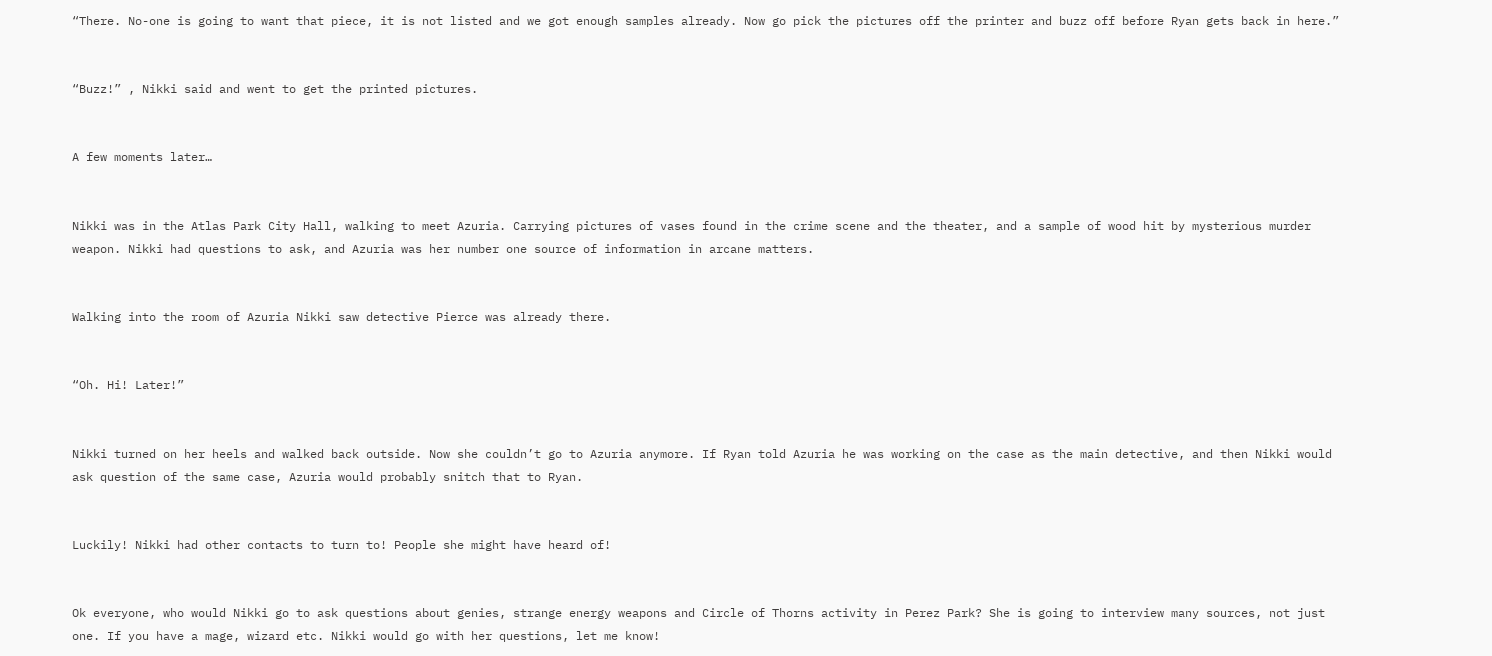“There. No-one is going to want that piece, it is not listed and we got enough samples already. Now go pick the pictures off the printer and buzz off before Ryan gets back in here.”


“Buzz!” , Nikki said and went to get the printed pictures.


A few moments later…


Nikki was in the Atlas Park City Hall, walking to meet Azuria. Carrying pictures of vases found in the crime scene and the theater, and a sample of wood hit by mysterious murder weapon. Nikki had questions to ask, and Azuria was her number one source of information in arcane matters.


Walking into the room of Azuria Nikki saw detective Pierce was already there.


“Oh. Hi! Later!”


Nikki turned on her heels and walked back outside. Now she couldn’t go to Azuria anymore. If Ryan told Azuria he was working on the case as the main detective, and then Nikki would ask question of the same case, Azuria would probably snitch that to Ryan.


Luckily! Nikki had other contacts to turn to! People she might have heard of!


Ok everyone, who would Nikki go to ask questions about genies, strange energy weapons and Circle of Thorns activity in Perez Park? She is going to interview many sources, not just one. If you have a mage, wizard etc. Nikki would go with her questions, let me know!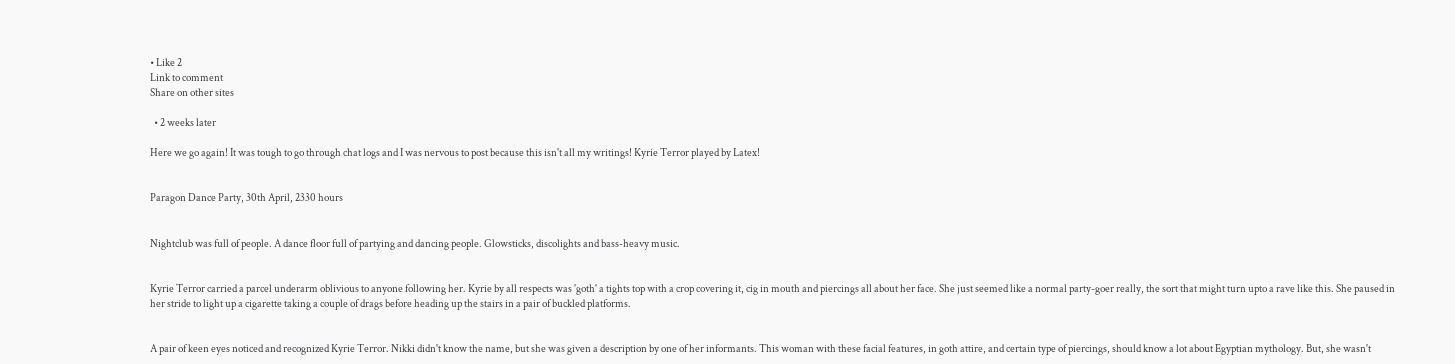• Like 2
Link to comment
Share on other sites

  • 2 weeks later

Here we go again! It was tough to go through chat logs and I was nervous to post because this isn't all my writings! Kyrie Terror played by Latex!


Paragon Dance Party, 30th April, 2330 hours


Nightclub was full of people. A dance floor full of partying and dancing people. Glowsticks, discolights and bass-heavy music.


Kyrie Terror carried a parcel underarm oblivious to anyone following her. Kyrie by all respects was 'goth' a tights top with a crop covering it, cig in mouth and piercings all about her face. She just seemed like a normal party-goer really, the sort that might turn upto a rave like this. She paused in her stride to light up a cigarette taking a couple of drags before heading up the stairs in a pair of buckled platforms.


A pair of keen eyes noticed and recognized Kyrie Terror. Nikki didn't know the name, but she was given a description by one of her informants. This woman with these facial features, in goth attire, and certain type of piercings, should know a lot about Egyptian mythology. But, she wasn't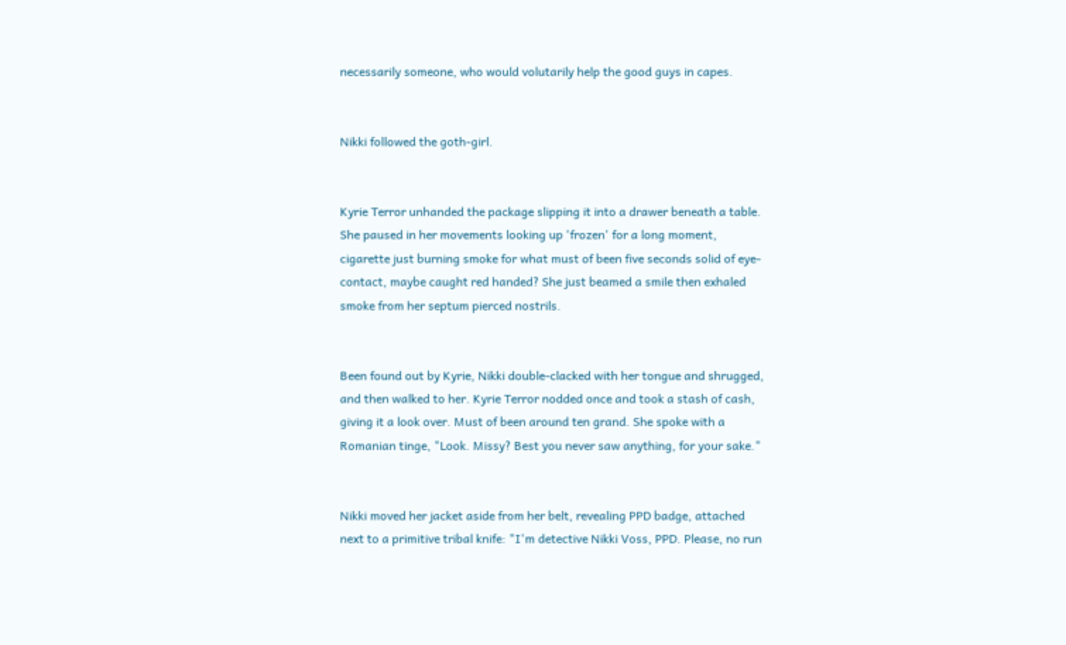necessarily someone, who would volutarily help the good guys in capes.


Nikki followed the goth-girl.


Kyrie Terror unhanded the package slipping it into a drawer beneath a table. She paused in her movements looking up 'frozen' for a long moment, cigarette just burning smoke for what must of been five seconds solid of eye-contact, maybe caught red handed? She just beamed a smile then exhaled smoke from her septum pierced nostrils.


Been found out by Kyrie, Nikki double-clacked with her tongue and shrugged, and then walked to her. Kyrie Terror nodded once and took a stash of cash, giving it a look over. Must of been around ten grand. She spoke with a Romanian tinge, "Look. Missy? Best you never saw anything, for your sake."


Nikki moved her jacket aside from her belt, revealing PPD badge, attached next to a primitive tribal knife: "I'm detective Nikki Voss, PPD. Please, no run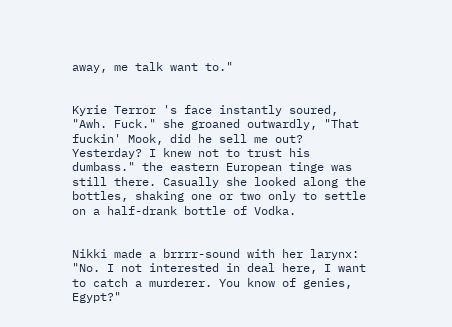away, me talk want to."


Kyrie Terror 's face instantly soured, "Awh. Fuck." she groaned outwardly, "That fuckin' Mook, did he sell me out? Yesterday? I knew not to trust his dumbass." the eastern European tinge was still there. Casually she looked along the bottles, shaking one or two only to settle on a half-drank bottle of Vodka.


Nikki made a brrrr-sound with her larynx: "No. I not interested in deal here, I want to catch a murderer. You know of genies, Egypt?"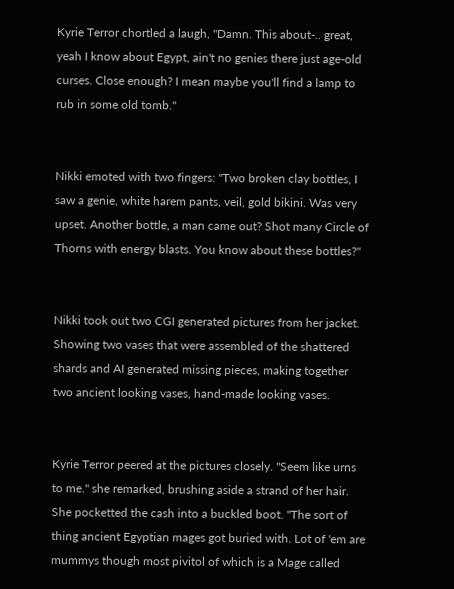Kyrie Terror chortled a laugh, "Damn. This about-.. great, yeah I know about Egypt, ain't no genies there just age-old curses. Close enough? I mean maybe you'll find a lamp to rub in some old tomb."


Nikki emoted with two fingers: "Two broken clay bottles, I saw a genie, white harem pants, veil, gold bikini. Was very upset. Another bottle, a man came out? Shot many Circle of Thorns with energy blasts. You know about these bottles?"


Nikki took out two CGI generated pictures from her jacket. Showing two vases that were assembled of the shattered shards and AI generated missing pieces, making together two ancient looking vases, hand-made looking vases.


Kyrie Terror peered at the pictures closely. "Seem like urns to me." she remarked, brushing aside a strand of her hair. She pocketted the cash into a buckled boot. "The sort of thing ancient Egyptian mages got buried with. Lot of 'em are mummys though most pivitol of which is a Mage called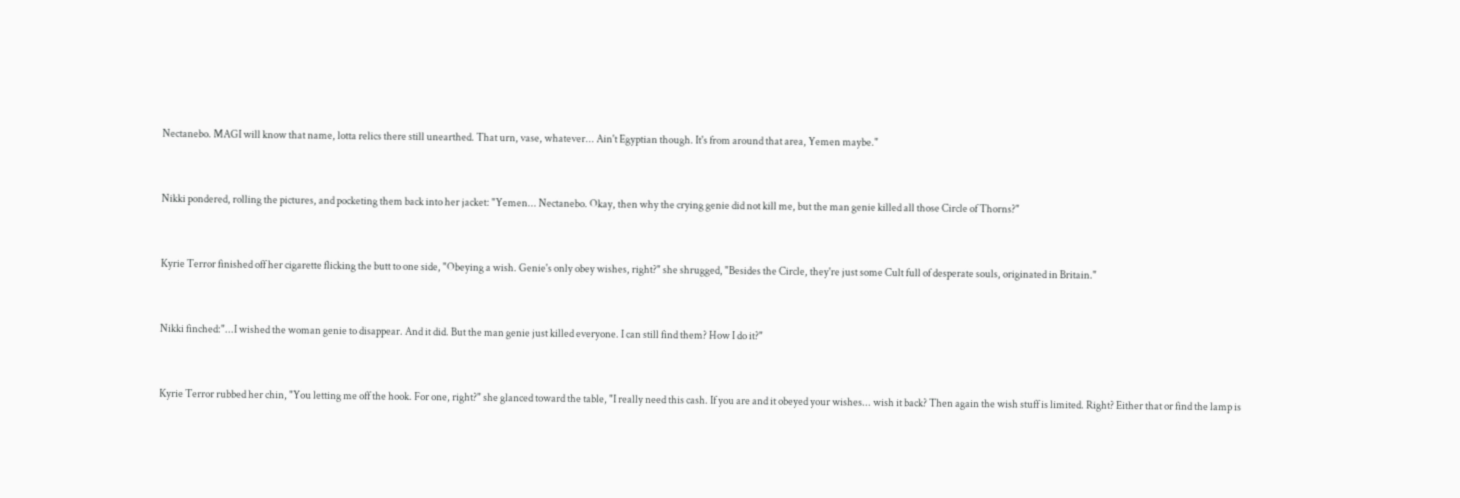Nectanebo. MAGI will know that name, lotta relics there still unearthed. That urn, vase, whatever... Ain't Egyptian though. It's from around that area, Yemen maybe."


Nikki pondered, rolling the pictures, and pocketing them back into her jacket: "Yemen... Nectanebo. Okay, then why the crying genie did not kill me, but the man genie killed all those Circle of Thorns?"


Kyrie Terror finished off her cigarette flicking the butt to one side, "Obeying a wish. Genie's only obey wishes, right?" she shrugged, "Besides the Circle, they're just some Cult full of desperate souls, originated in Britain."


Nikki finched:"...I wished the woman genie to disappear. And it did. But the man genie just killed everyone. I can still find them? How I do it?"


Kyrie Terror rubbed her chin, "You letting me off the hook. For one, right?" she glanced toward the table, "I really need this cash. If you are and it obeyed your wishes... wish it back? Then again the wish stuff is limited. Right? Either that or find the lamp is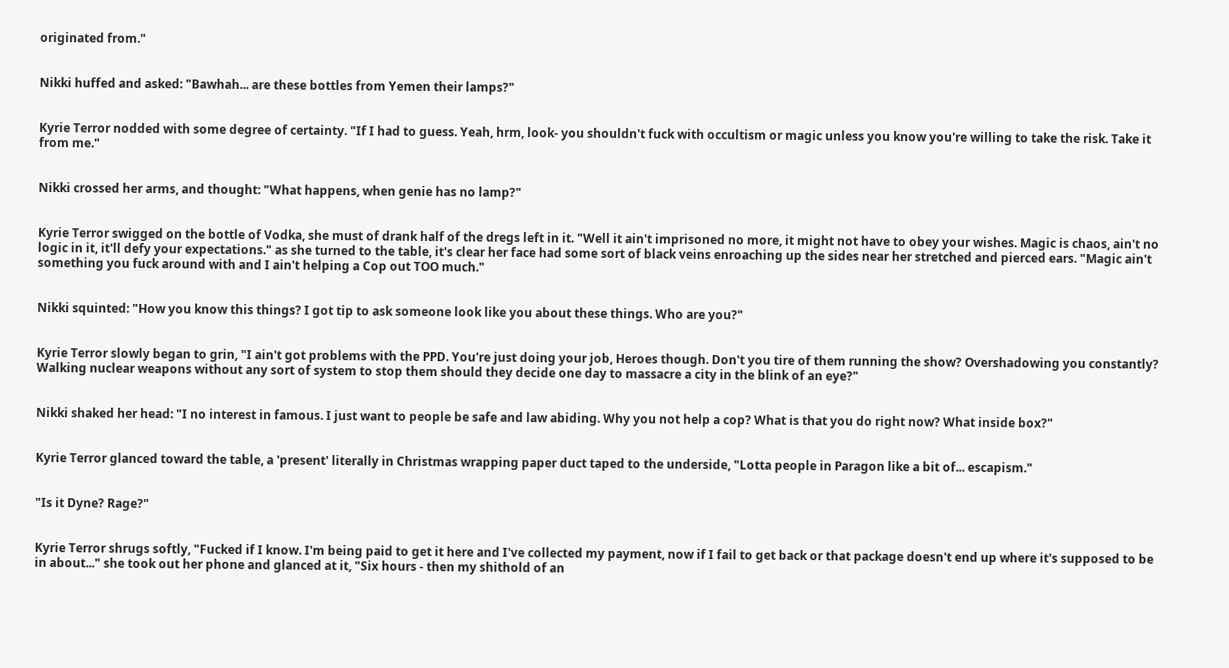originated from."


Nikki huffed and asked: "Bawhah... are these bottles from Yemen their lamps?"


Kyrie Terror nodded with some degree of certainty. "If I had to guess. Yeah, hrm, look- you shouldn't fuck with occultism or magic unless you know you're willing to take the risk. Take it from me."


Nikki crossed her arms, and thought: "What happens, when genie has no lamp?"


Kyrie Terror swigged on the bottle of Vodka, she must of drank half of the dregs left in it. "Well it ain't imprisoned no more, it might not have to obey your wishes. Magic is chaos, ain't no logic in it, it'll defy your expectations." as she turned to the table, it's clear her face had some sort of black veins enroaching up the sides near her stretched and pierced ears. "Magic ain't something you fuck around with and I ain't helping a Cop out TOO much."


Nikki squinted: "How you know this things? I got tip to ask someone look like you about these things. Who are you?"


Kyrie Terror slowly began to grin, "I ain't got problems with the PPD. You're just doing your job, Heroes though. Don't you tire of them running the show? Overshadowing you constantly? Walking nuclear weapons without any sort of system to stop them should they decide one day to massacre a city in the blink of an eye?"


Nikki shaked her head: "I no interest in famous. I just want to people be safe and law abiding. Why you not help a cop? What is that you do right now? What inside box?"


Kyrie Terror glanced toward the table, a 'present' literally in Christmas wrapping paper duct taped to the underside, "Lotta people in Paragon like a bit of... escapism."


"Is it Dyne? Rage?"


Kyrie Terror shrugs softly, "Fucked if I know. I'm being paid to get it here and I've collected my payment, now if I fail to get back or that package doesn't end up where it's supposed to be in about..." she took out her phone and glanced at it, "Six hours - then my shithold of an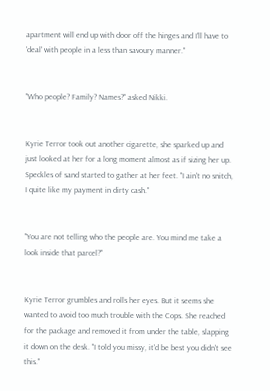apartment will end up with door off the hinges and I'll have to 'deal' with people in a less than savoury manner."


"Who people? Family? Names?" asked Nikki.


Kyrie Terror took out another cigarette, she sparked up and just looked at her for a long moment almost as if sizing her up. Speckles of sand started to gather at her feet. "I ain't no snitch, I quite like my payment in dirty cash."


"You are not telling who the people are. You mind me take a look inside that parcel?"


Kyrie Terror grumbles and rolls her eyes. But it seems she wanted to avoid too much trouble with the Cops. She reached for the package and removed it from under the table, slapping it down on the desk. "I told you missy, it'd be best you didn't see this."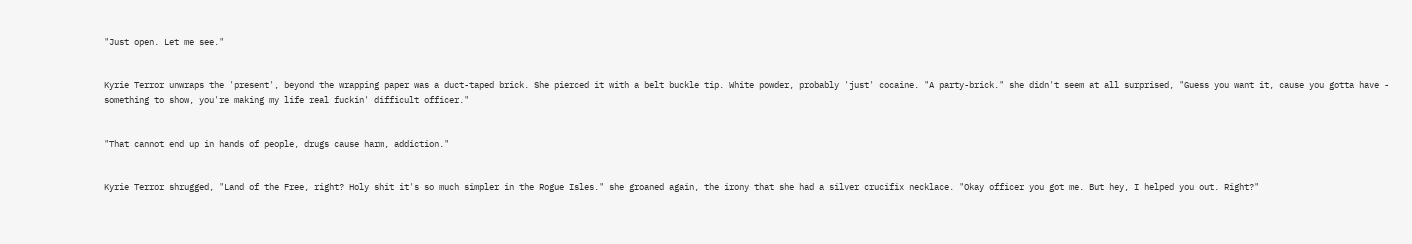"Just open. Let me see."


Kyrie Terror unwraps the 'present', beyond the wrapping paper was a duct-taped brick. She pierced it with a belt buckle tip. White powder, probably 'just' cocaine. "A party-brick." she didn't seem at all surprised, "Guess you want it, cause you gotta have - something to show, you're making my life real fuckin' difficult officer."


"That cannot end up in hands of people, drugs cause harm, addiction."


Kyrie Terror shrugged, "Land of the Free, right? Holy shit it's so much simpler in the Rogue Isles." she groaned again, the irony that she had a silver crucifix necklace. "Okay officer you got me. But hey, I helped you out. Right?"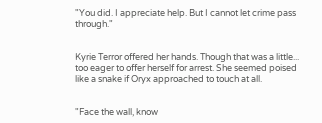"You did. I appreciate help. But I cannot let crime pass through."


Kyrie Terror offered her hands. Though that was a little... too eager to offer herself for arrest. She seemed poised like a snake if Oryx approached to touch at all.


"Face the wall, know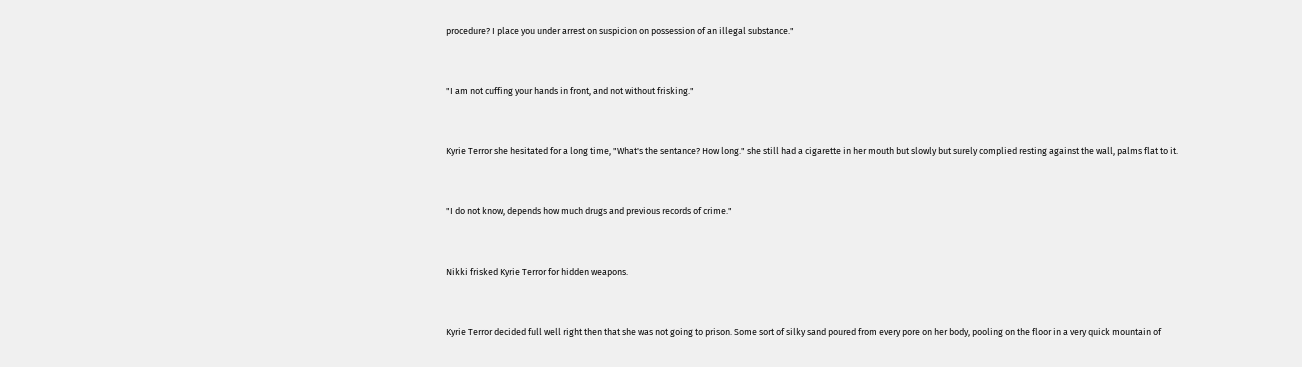procedure? I place you under arrest on suspicion on possession of an illegal substance."


"I am not cuffing your hands in front, and not without frisking."


Kyrie Terror she hesitated for a long time, "What's the sentance? How long." she still had a cigarette in her mouth but slowly but surely complied resting against the wall, palms flat to it.


"I do not know, depends how much drugs and previous records of crime."


Nikki frisked Kyrie Terror for hidden weapons.


Kyrie Terror decided full well right then that she was not going to prison. Some sort of silky sand poured from every pore on her body, pooling on the floor in a very quick mountain of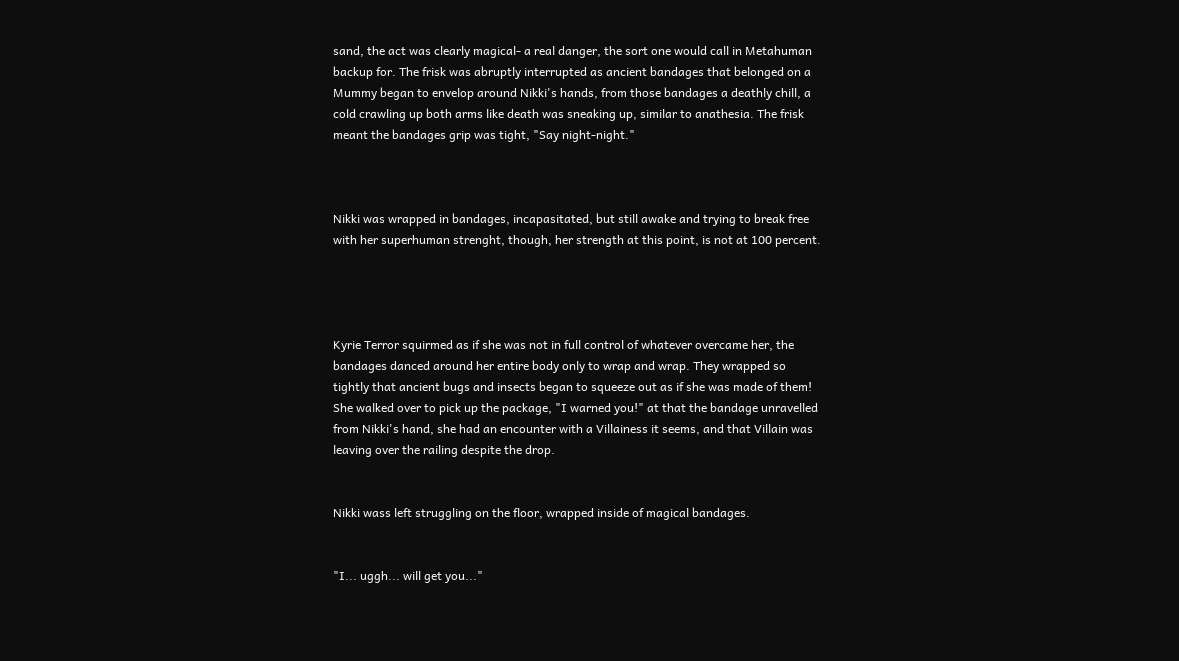sand, the act was clearly magical- a real danger, the sort one would call in Metahuman backup for. The frisk was abruptly interrupted as ancient bandages that belonged on a Mummy began to envelop around Nikki's hands, from those bandages a deathly chill, a cold crawling up both arms like death was sneaking up, similar to anathesia. The frisk meant the bandages grip was tight, "Say night-night."



Nikki was wrapped in bandages, incapasitated, but still awake and trying to break free with her superhuman strenght, though, her strength at this point, is not at 100 percent.




Kyrie Terror squirmed as if she was not in full control of whatever overcame her, the bandages danced around her entire body only to wrap and wrap. They wrapped so tightly that ancient bugs and insects began to squeeze out as if she was made of them! She walked over to pick up the package, "I warned you!" at that the bandage unravelled from Nikki's hand, she had an encounter with a Villainess it seems, and that Villain was leaving over the railing despite the drop.


Nikki wass left struggling on the floor, wrapped inside of magical bandages.


"I... uggh... will get you..."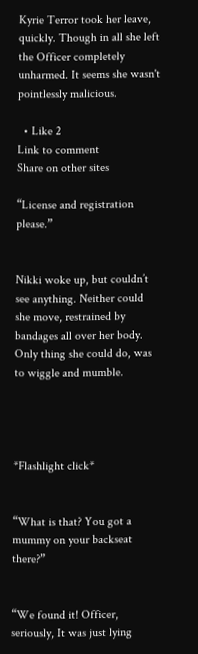Kyrie Terror took her leave, quickly. Though in all she left the Officer completely unharmed. It seems she wasn't pointlessly malicious.

  • Like 2
Link to comment
Share on other sites

“License and registration please.”


Nikki woke up, but couldn’t see anything. Neither could she move, restrained by bandages all over her body. Only thing she could do, was to wiggle and mumble.




*Flashlight click*


“What is that? You got a mummy on your backseat there?”


“We found it! Officer, seriously, It was just lying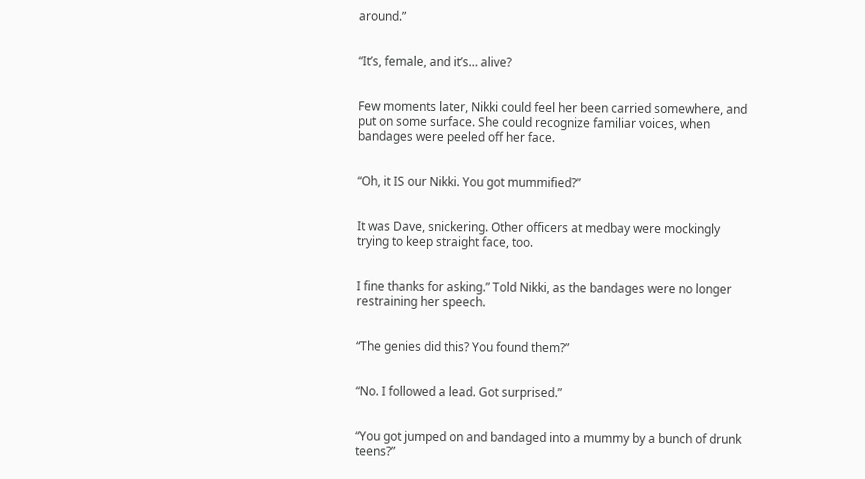around.”


“It’s, female, and it’s… alive?


Few moments later, Nikki could feel her been carried somewhere, and put on some surface. She could recognize familiar voices, when bandages were peeled off her face.


“Oh, it IS our Nikki. You got mummified?”


It was Dave, snickering. Other officers at medbay were mockingly trying to keep straight face, too.


I fine thanks for asking.” Told Nikki, as the bandages were no longer restraining her speech.


“The genies did this? You found them?”


“No. I followed a lead. Got surprised.”


“You got jumped on and bandaged into a mummy by a bunch of drunk teens?”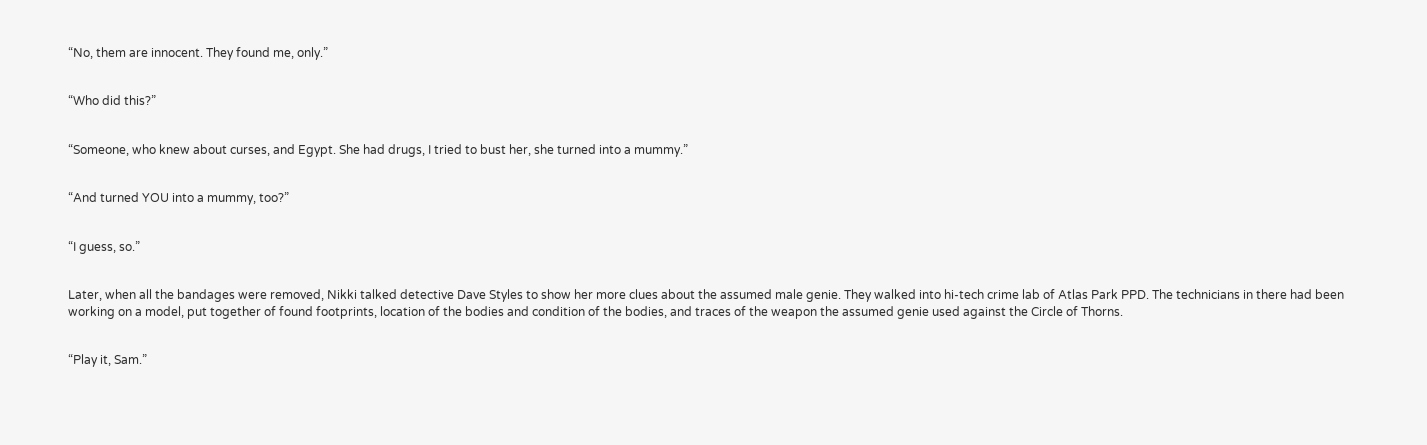“No, them are innocent. They found me, only.”


“Who did this?”


“Someone, who knew about curses, and Egypt. She had drugs, I tried to bust her, she turned into a mummy.”


“And turned YOU into a mummy, too?”


“I guess, so.”


Later, when all the bandages were removed, Nikki talked detective Dave Styles to show her more clues about the assumed male genie. They walked into hi-tech crime lab of Atlas Park PPD. The technicians in there had been working on a model, put together of found footprints, location of the bodies and condition of the bodies, and traces of the weapon the assumed genie used against the Circle of Thorns.


“Play it, Sam.”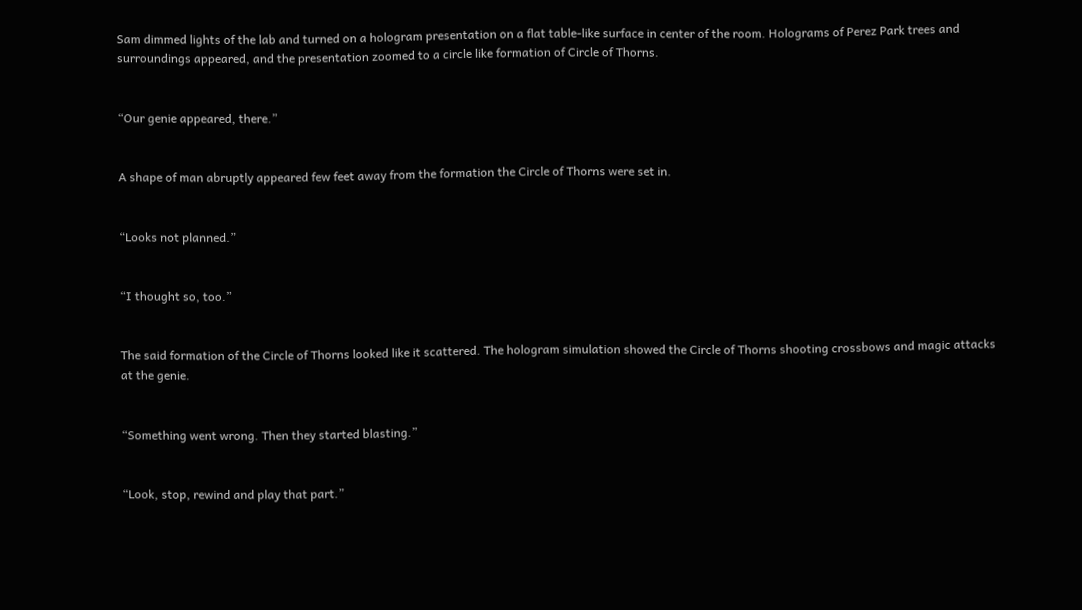Sam dimmed lights of the lab and turned on a hologram presentation on a flat table-like surface in center of the room. Holograms of Perez Park trees and surroundings appeared, and the presentation zoomed to a circle like formation of Circle of Thorns.


“Our genie appeared, there.”


A shape of man abruptly appeared few feet away from the formation the Circle of Thorns were set in.


“Looks not planned.”


“I thought so, too.”


The said formation of the Circle of Thorns looked like it scattered. The hologram simulation showed the Circle of Thorns shooting crossbows and magic attacks at the genie.


“Something went wrong. Then they started blasting.”


“Look, stop, rewind and play that part.”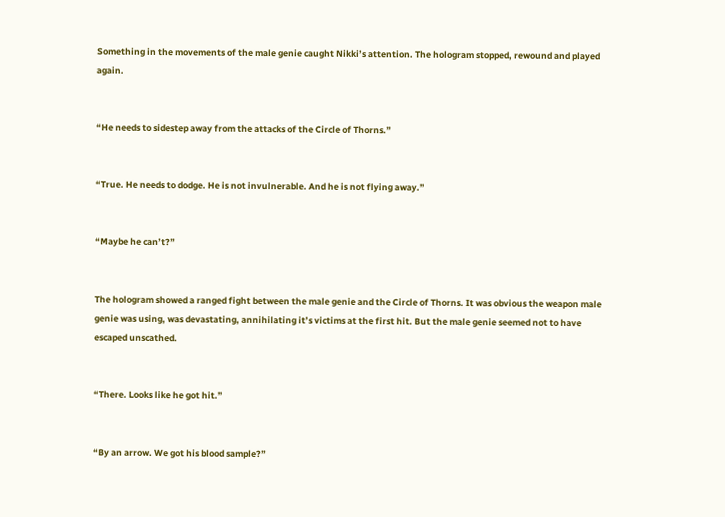Something in the movements of the male genie caught Nikki’s attention. The hologram stopped, rewound and played again.


“He needs to sidestep away from the attacks of the Circle of Thorns.”


“True. He needs to dodge. He is not invulnerable. And he is not flying away.”


“Maybe he can’t?”


The hologram showed a ranged fight between the male genie and the Circle of Thorns. It was obvious the weapon male genie was using, was devastating, annihilating it’s victims at the first hit. But the male genie seemed not to have escaped unscathed.


“There. Looks like he got hit.”


“By an arrow. We got his blood sample?”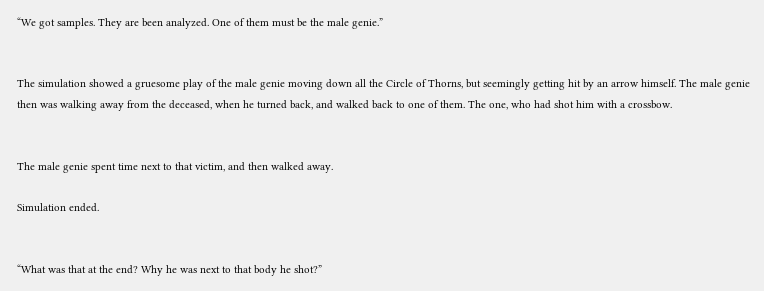“We got samples. They are been analyzed. One of them must be the male genie.”


The simulation showed a gruesome play of the male genie moving down all the Circle of Thorns, but seemingly getting hit by an arrow himself. The male genie then was walking away from the deceased, when he turned back, and walked back to one of them. The one, who had shot him with a crossbow.


The male genie spent time next to that victim, and then walked away.

Simulation ended.


“What was that at the end? Why he was next to that body he shot?”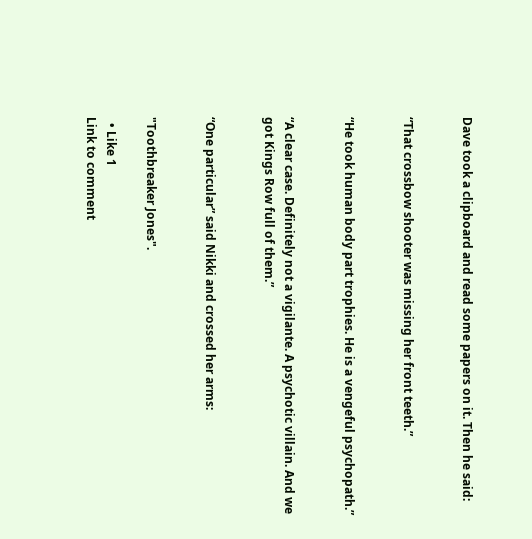Dave took a clipboard and read some papers on it. Then he said:


“That crossbow shooter was missing her front teeth.”


“He took human body part trophies. He is a vengeful psychopath.”


“A clear case. Definitely not a vigilante. A psychotic villain. And we got Kings Row full of them.”


“One particular” said Nikki and crossed her arms:


"Toothbreaker Jones".

  • Like 1
Link to comment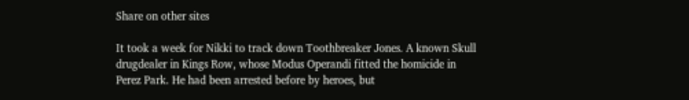Share on other sites

It took a week for Nikki to track down Toothbreaker Jones. A known Skull drugdealer in Kings Row, whose Modus Operandi fitted the homicide in Perez Park. He had been arrested before by heroes, but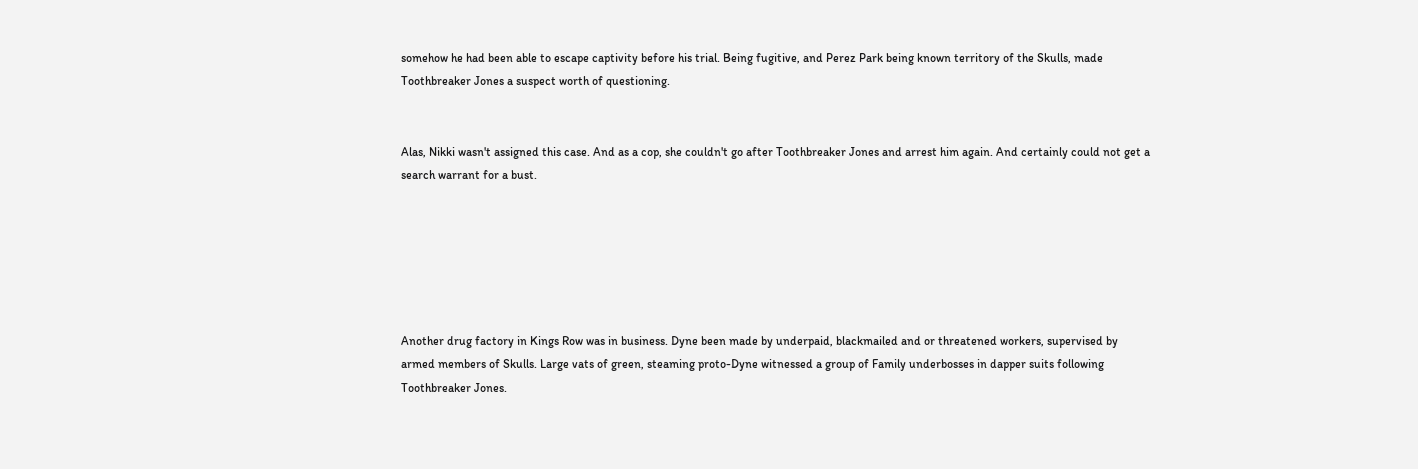somehow he had been able to escape captivity before his trial. Being fugitive, and Perez Park being known territory of the Skulls, made Toothbreaker Jones a suspect worth of questioning.


Alas, Nikki wasn't assigned this case. And as a cop, she couldn't go after Toothbreaker Jones and arrest him again. And certainly could not get a search warrant for a bust.






Another drug factory in Kings Row was in business. Dyne been made by underpaid, blackmailed and or threatened workers, supervised by armed members of Skulls. Large vats of green, steaming proto-Dyne witnessed a group of Family underbosses in dapper suits following Toothbreaker Jones.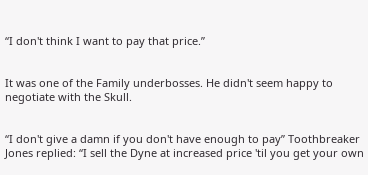“I don't think I want to pay that price.”


It was one of the Family underbosses. He didn't seem happy to negotiate with the Skull.


“I don't give a damn if you don't have enough to pay” Toothbreaker Jones replied: “I sell the Dyne at increased price 'til you get your own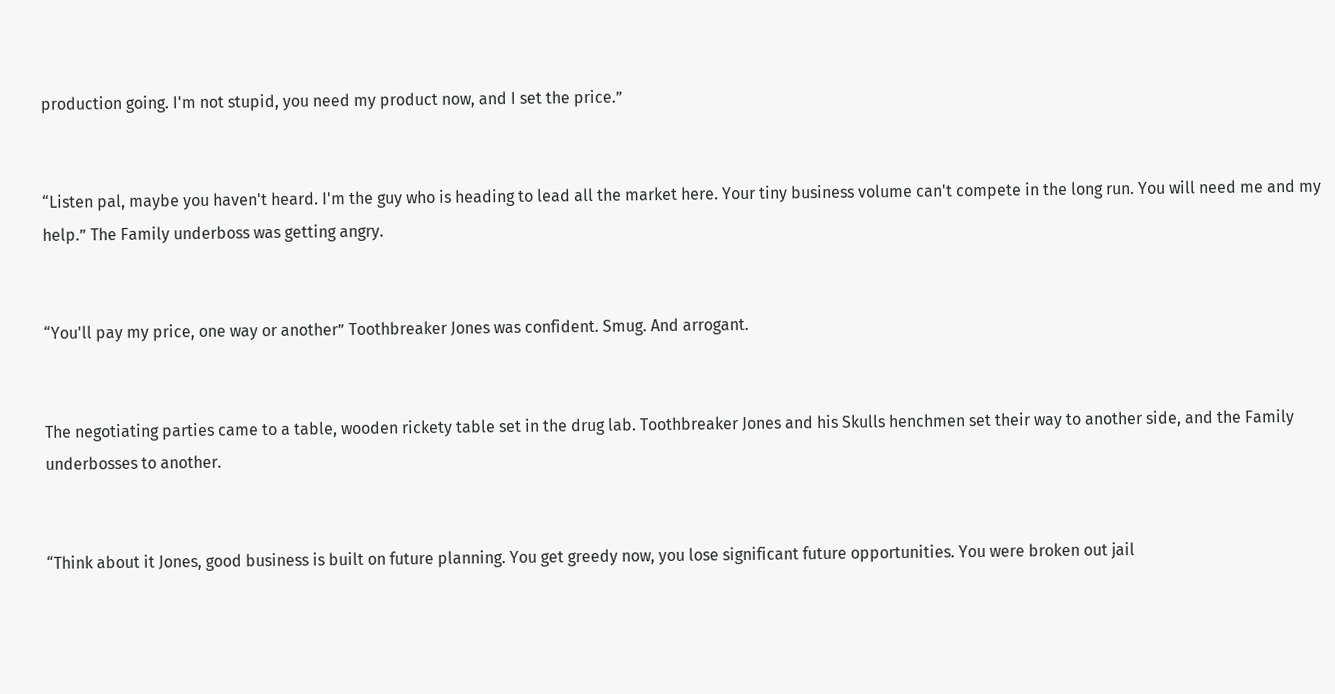production going. I'm not stupid, you need my product now, and I set the price.”


“Listen pal, maybe you haven't heard. I'm the guy who is heading to lead all the market here. Your tiny business volume can't compete in the long run. You will need me and my help.” The Family underboss was getting angry.


“You'll pay my price, one way or another” Toothbreaker Jones was confident. Smug. And arrogant.


The negotiating parties came to a table, wooden rickety table set in the drug lab. Toothbreaker Jones and his Skulls henchmen set their way to another side, and the Family underbosses to another.


“Think about it Jones, good business is built on future planning. You get greedy now, you lose significant future opportunities. You were broken out jail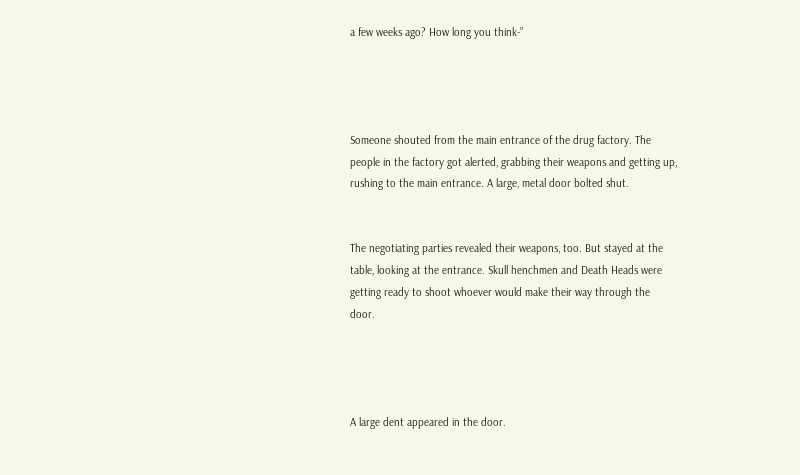a few weeks ago? How long you think-”




Someone shouted from the main entrance of the drug factory. The people in the factory got alerted, grabbing their weapons and getting up, rushing to the main entrance. A large, metal door bolted shut.


The negotiating parties revealed their weapons, too. But stayed at the table, looking at the entrance. Skull henchmen and Death Heads were getting ready to shoot whoever would make their way through the door.




A large dent appeared in the door.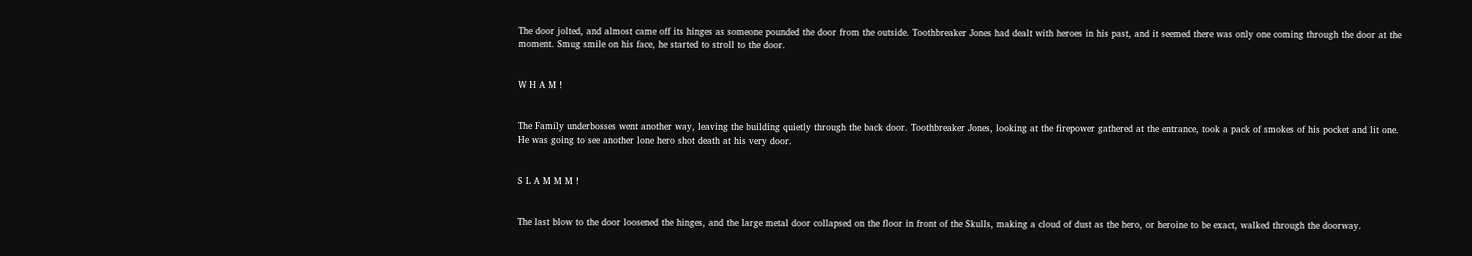The door jolted, and almost came off its hinges as someone pounded the door from the outside. Toothbreaker Jones had dealt with heroes in his past, and it seemed there was only one coming through the door at the moment. Smug smile on his face, he started to stroll to the door.


W H A M !


The Family underbosses went another way, leaving the building quietly through the back door. Toothbreaker Jones, looking at the firepower gathered at the entrance, took a pack of smokes of his pocket and lit one. He was going to see another lone hero shot death at his very door.


S L A M M M !


The last blow to the door loosened the hinges, and the large metal door collapsed on the floor in front of the Skulls, making a cloud of dust as the hero, or heroine to be exact, walked through the doorway.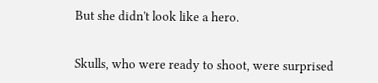But she didn't look like a hero.


Skulls, who were ready to shoot, were surprised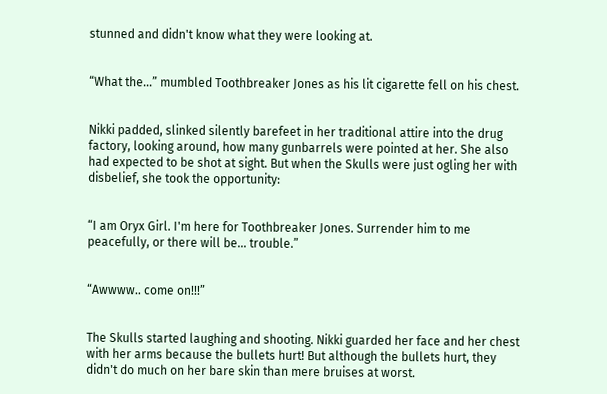stunned and didn't know what they were looking at.


“What the...” mumbled Toothbreaker Jones as his lit cigarette fell on his chest.


Nikki padded, slinked silently barefeet in her traditional attire into the drug factory, looking around, how many gunbarrels were pointed at her. She also had expected to be shot at sight. But when the Skulls were just ogling her with disbelief, she took the opportunity:


“I am Oryx Girl. I'm here for Toothbreaker Jones. Surrender him to me peacefully, or there will be... trouble.”


“Awwww.. come on!!!”


The Skulls started laughing and shooting. Nikki guarded her face and her chest with her arms because the bullets hurt! But although the bullets hurt, they didn't do much on her bare skin than mere bruises at worst.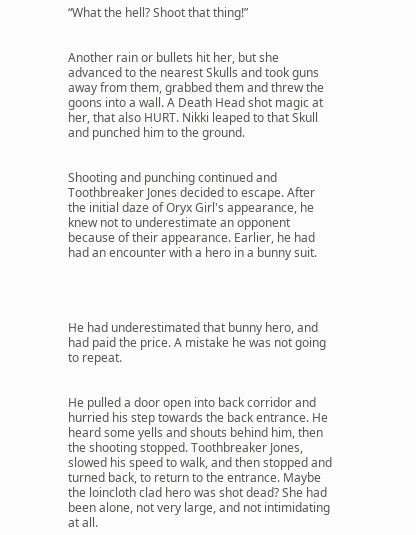“What the hell? Shoot that thing!”


Another rain or bullets hit her, but she advanced to the nearest Skulls and took guns away from them, grabbed them and threw the goons into a wall. A Death Head shot magic at her, that also HURT. Nikki leaped to that Skull and punched him to the ground.


Shooting and punching continued and Toothbreaker Jones decided to escape. After the initial daze of Oryx Girl's appearance, he knew not to underestimate an opponent because of their appearance. Earlier, he had had an encounter with a hero in a bunny suit.




He had underestimated that bunny hero, and had paid the price. A mistake he was not going to repeat.


He pulled a door open into back corridor and hurried his step towards the back entrance. He heard some yells and shouts behind him, then the shooting stopped. Toothbreaker Jones, slowed his speed to walk, and then stopped and turned back, to return to the entrance. Maybe the loincloth clad hero was shot dead? She had been alone, not very large, and not intimidating at all.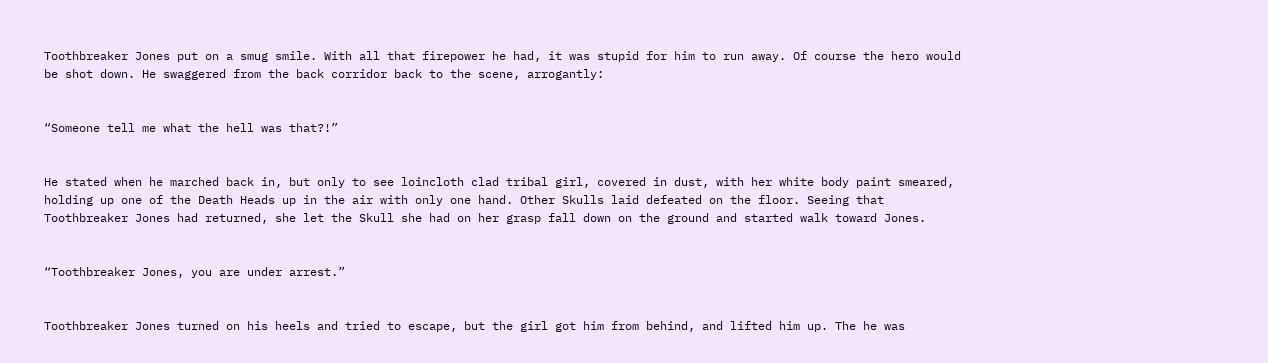Toothbreaker Jones put on a smug smile. With all that firepower he had, it was stupid for him to run away. Of course the hero would be shot down. He swaggered from the back corridor back to the scene, arrogantly:


“Someone tell me what the hell was that?!”


He stated when he marched back in, but only to see loincloth clad tribal girl, covered in dust, with her white body paint smeared, holding up one of the Death Heads up in the air with only one hand. Other Skulls laid defeated on the floor. Seeing that Toothbreaker Jones had returned, she let the Skull she had on her grasp fall down on the ground and started walk toward Jones.


“Toothbreaker Jones, you are under arrest.”


Toothbreaker Jones turned on his heels and tried to escape, but the girl got him from behind, and lifted him up. The he was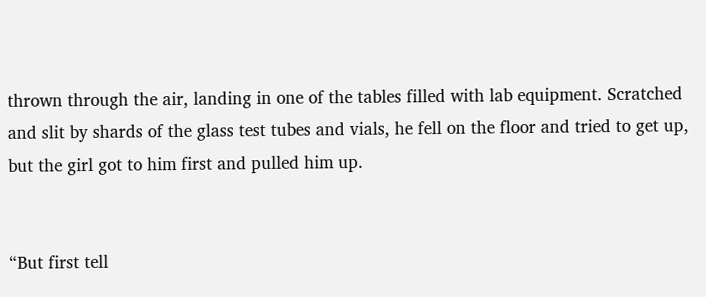thrown through the air, landing in one of the tables filled with lab equipment. Scratched and slit by shards of the glass test tubes and vials, he fell on the floor and tried to get up, but the girl got to him first and pulled him up.


“But first tell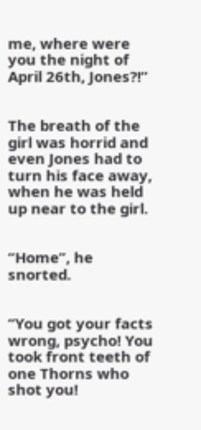me, where were you the night of April 26th, Jones?!”


The breath of the girl was horrid and even Jones had to turn his face away, when he was held up near to the girl.


“Home”, he snorted.


“You got your facts wrong, psycho! You took front teeth of one Thorns who shot you!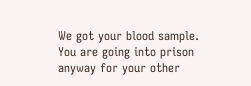We got your blood sample. You are going into prison anyway for your other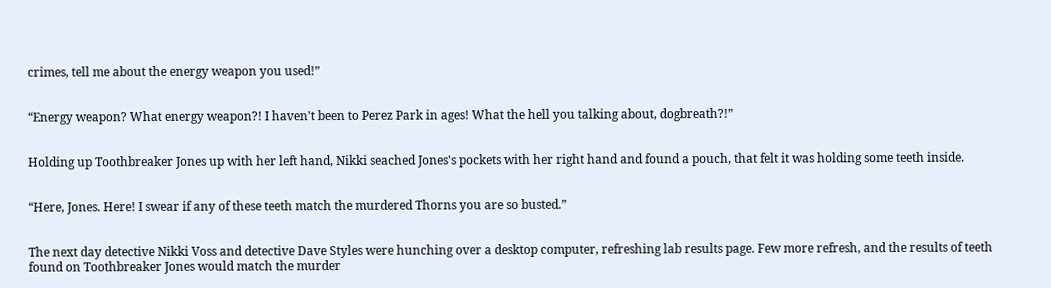crimes, tell me about the energy weapon you used!”


“Energy weapon? What energy weapon?! I haven't been to Perez Park in ages! What the hell you talking about, dogbreath?!”


Holding up Toothbreaker Jones up with her left hand, Nikki seached Jones's pockets with her right hand and found a pouch, that felt it was holding some teeth inside.


“Here, Jones. Here! I swear if any of these teeth match the murdered Thorns you are so busted.”


The next day detective Nikki Voss and detective Dave Styles were hunching over a desktop computer, refreshing lab results page. Few more refresh, and the results of teeth found on Toothbreaker Jones would match the murder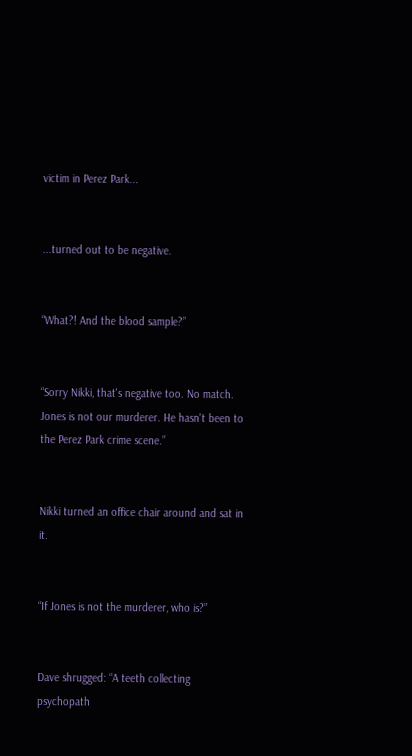victim in Perez Park...


...turned out to be negative.


“What?! And the blood sample?”


“Sorry Nikki, that's negative too. No match. Jones is not our murderer. He hasn't been to the Perez Park crime scene.”


Nikki turned an office chair around and sat in it.


“If Jones is not the murderer, who is?”


Dave shrugged: “A teeth collecting psychopath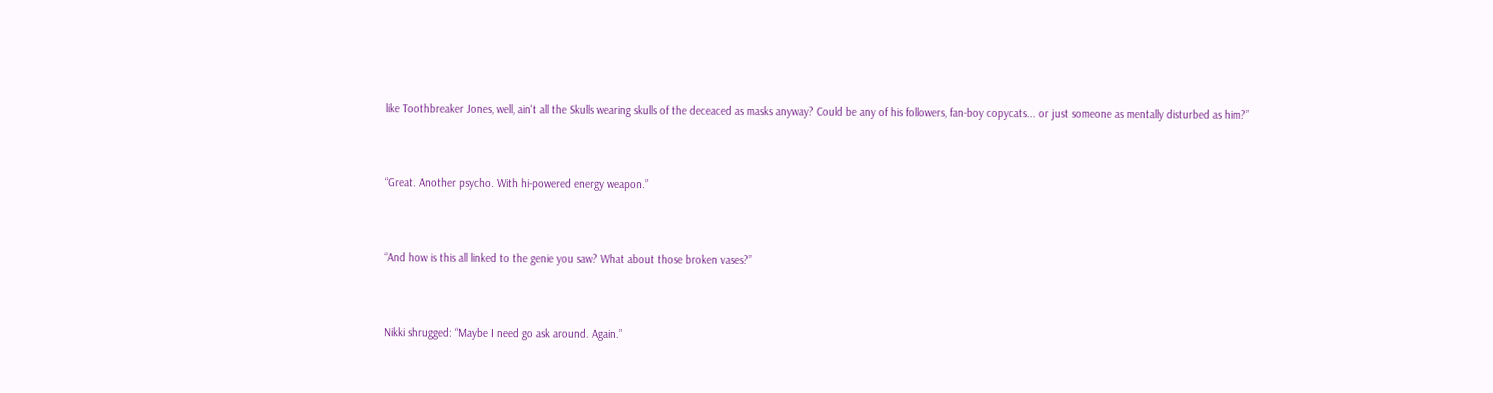like Toothbreaker Jones, well, ain't all the Skulls wearing skulls of the deceaced as masks anyway? Could be any of his followers, fan-boy copycats... or just someone as mentally disturbed as him?”


“Great. Another psycho. With hi-powered energy weapon.”


“And how is this all linked to the genie you saw? What about those broken vases?”


Nikki shrugged: “Maybe I need go ask around. Again.”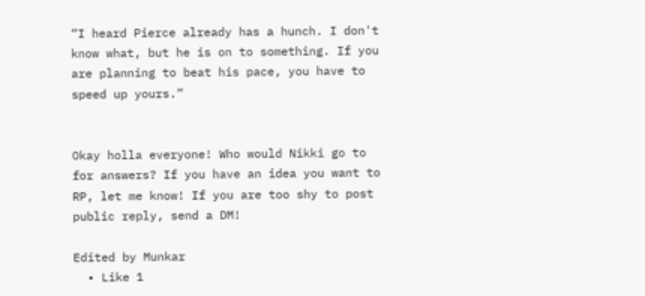“I heard Pierce already has a hunch. I don't know what, but he is on to something. If you are planning to beat his pace, you have to speed up yours.”


Okay holla everyone! Who would Nikki go to for answers? If you have an idea you want to RP, let me know! If you are too shy to post public reply, send a DM!

Edited by Munkar
  • Like 1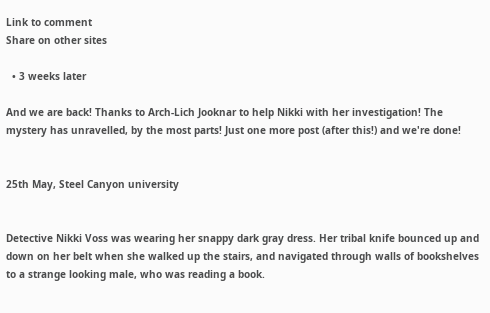Link to comment
Share on other sites

  • 3 weeks later

And we are back! Thanks to Arch-Lich Jooknar to help Nikki with her investigation! The mystery has unravelled, by the most parts! Just one more post (after this!) and we're done!


25th May, Steel Canyon university


Detective Nikki Voss was wearing her snappy dark gray dress. Her tribal knife bounced up and down on her belt when she walked up the stairs, and navigated through walls of bookshelves to a strange looking male, who was reading a book.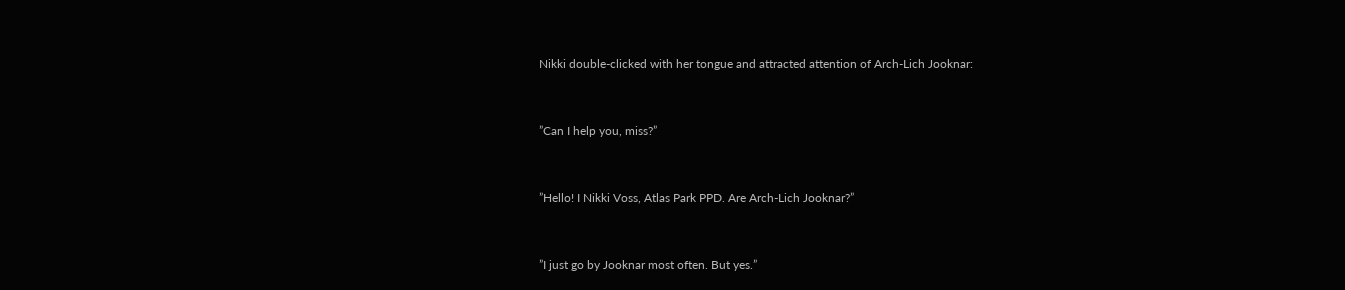Nikki double-clicked with her tongue and attracted attention of Arch-Lich Jooknar:


”Can I help you, miss?”


”Hello! I Nikki Voss, Atlas Park PPD. Are Arch-Lich Jooknar?”


”I just go by Jooknar most often. But yes.”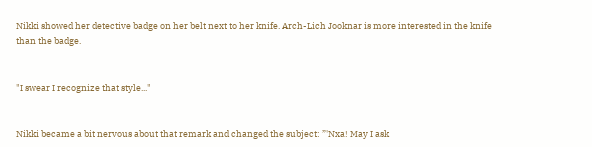Nikki showed her detective badge on her belt next to her knife. Arch-Lich Jooknar is more interested in the knife than the badge.


"I swear I recognize that style..."


Nikki became a bit nervous about that remark and changed the subject: ”'Nxa! May I ask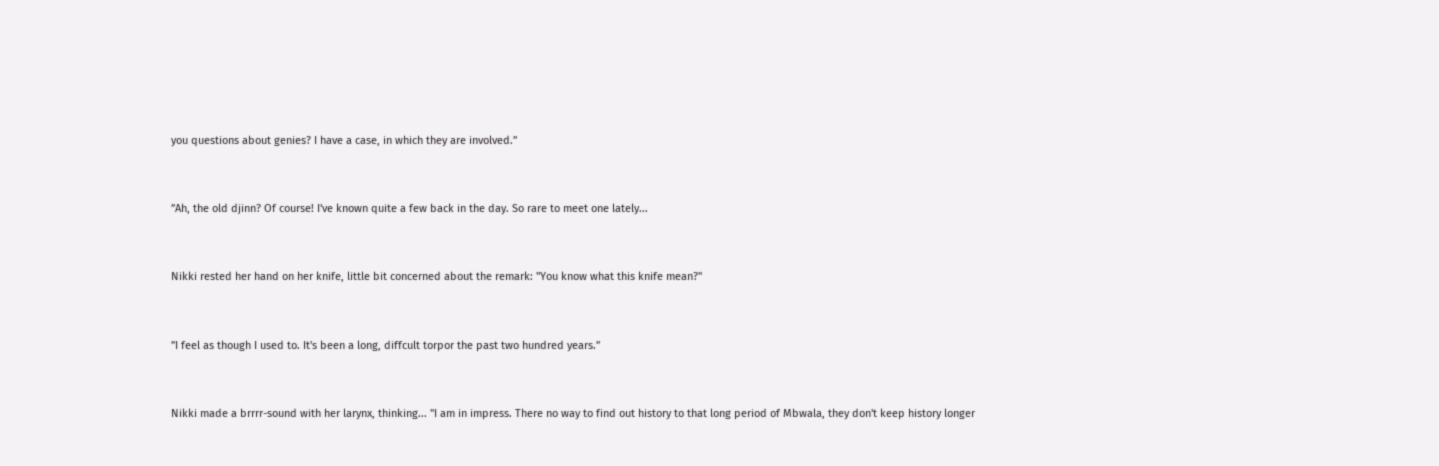you questions about genies? I have a case, in which they are involved.”


”Ah, the old djinn? Of course! I've known quite a few back in the day. So rare to meet one lately...


Nikki rested her hand on her knife, little bit concerned about the remark: "You know what this knife mean?"


”I feel as though I used to. It's been a long, diffcult torpor the past two hundred years.”


Nikki made a brrrr-sound with her larynx, thinking... "I am in impress. There no way to find out history to that long period of Mbwala, they don't keep history longer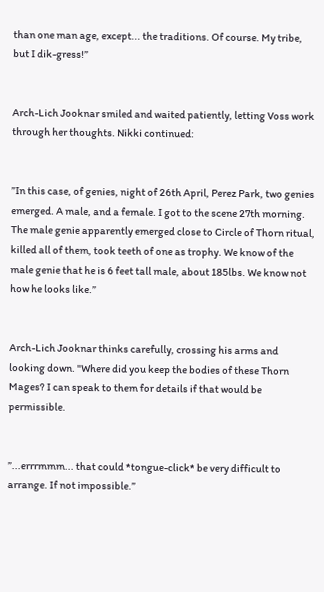than one man age, except... the traditions. Of course. My tribe, but I dik-gress!”


Arch-Lich Jooknar smiled and waited patiently, letting Voss work through her thoughts. Nikki continued:


”In this case, of genies, night of 26th April, Perez Park, two genies emerged. A male, and a female. I got to the scene 27th morning. The male genie apparently emerged close to Circle of Thorn ritual, killed all of them, took teeth of one as trophy. We know of the male genie that he is 6 feet tall male, about 185lbs. We know not how he looks like.”


Arch-Lich Jooknar thinks carefully, crossing his arms and looking down. "Where did you keep the bodies of these Thorn Mages? I can speak to them for details if that would be permissible.


”...errrmmm... that could *tongue-click* be very difficult to arrange. If not impossible.”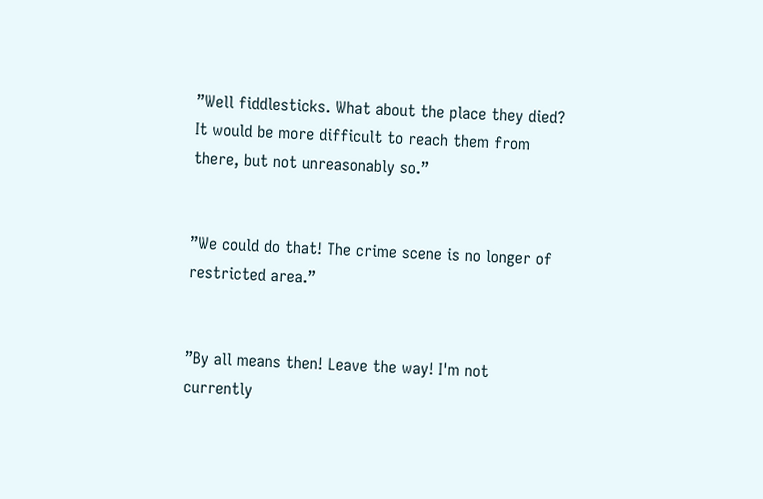”Well fiddlesticks. What about the place they died? It would be more difficult to reach them from there, but not unreasonably so.”


”We could do that! The crime scene is no longer of restricted area.”


”By all means then! Leave the way! I'm not currently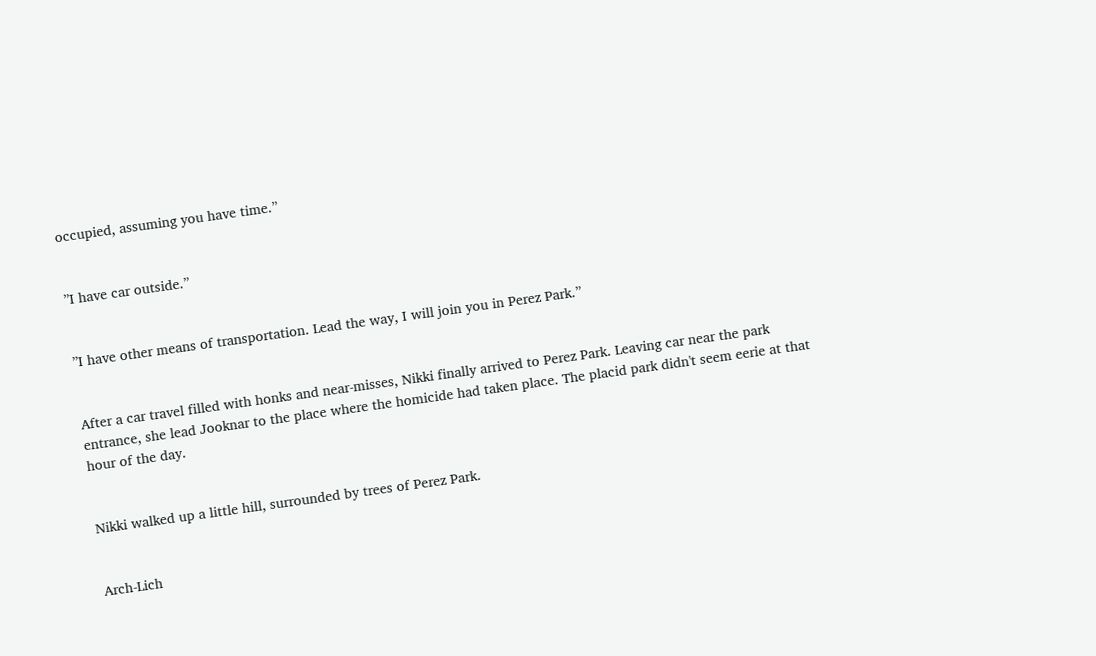occupied, assuming you have time.”


”I have car outside.”


”I have other means of transportation. Lead the way, I will join you in Perez Park.”


After a car travel filled with honks and near-misses, Nikki finally arrived to Perez Park. Leaving car near the park entrance, she lead Jooknar to the place where the homicide had taken place. The placid park didn't seem eerie at that hour of the day.


Nikki walked up a little hill, surrounded by trees of Perez Park.


Arch-Lich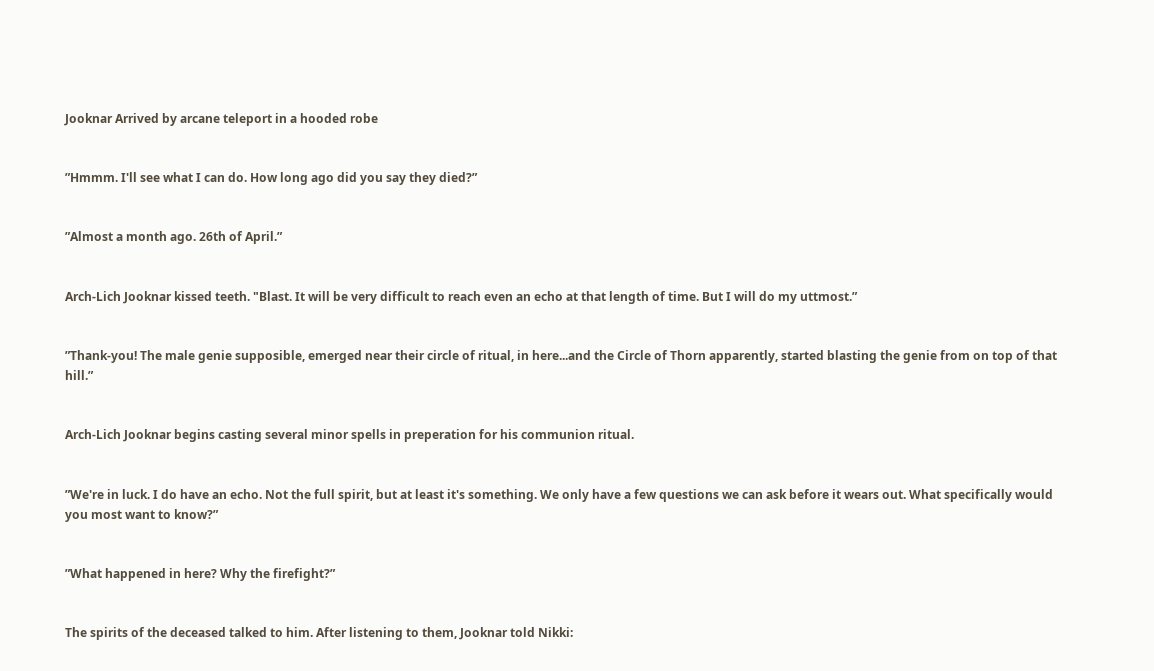Jooknar Arrived by arcane teleport in a hooded robe


”Hmmm. I'll see what I can do. How long ago did you say they died?”


”Almost a month ago. 26th of April.”


Arch-Lich Jooknar kissed teeth. "Blast. It will be very difficult to reach even an echo at that length of time. But I will do my uttmost.”


”Thank-you! The male genie supposible, emerged near their circle of ritual, in here...and the Circle of Thorn apparently, started blasting the genie from on top of that hill.”


Arch-Lich Jooknar begins casting several minor spells in preperation for his communion ritual.


”We're in luck. I do have an echo. Not the full spirit, but at least it's something. We only have a few questions we can ask before it wears out. What specifically would you most want to know?”


”What happened in here? Why the firefight?”


The spirits of the deceased talked to him. After listening to them, Jooknar told Nikki: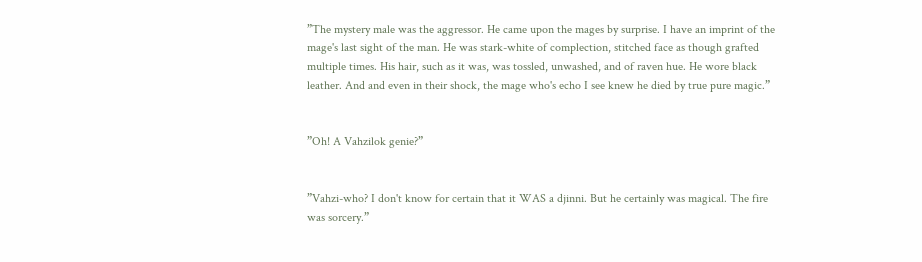”The mystery male was the aggressor. He came upon the mages by surprise. I have an imprint of the mage's last sight of the man. He was stark-white of complection, stitched face as though grafted multiple times. His hair, such as it was, was tossled, unwashed, and of raven hue. He wore black leather. And and even in their shock, the mage who's echo I see knew he died by true pure magic.”


”Oh! A Vahzilok genie?”


”Vahzi-who? I don't know for certain that it WAS a djinni. But he certainly was magical. The fire was sorcery.”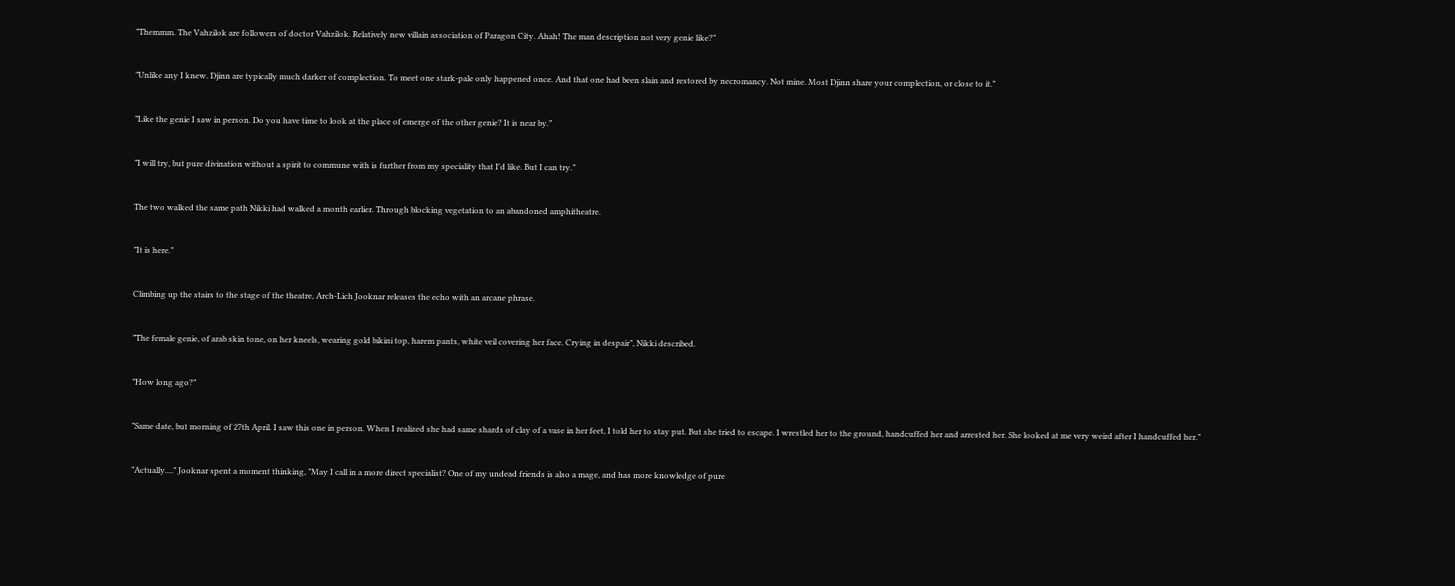”Themmm. The Vahzilok are followers of doctor Vahzilok. Relatively new villain association of Paragon City. Ahah! The man description not very genie like?”


”Unlike any I knew. Djinn are typically much darker of complection. To meet one stark-pale only happened once. And that one had been slain and restored by necromancy. Not mine. Most Djinn share your complection, or close to it.”


”Like the genie I saw in person. Do you have time to look at the place of emerge of the other genie? It is near by.”


”I will try, but pure divination without a spirit to commune with is further from my speciality that I'd like. But I can try.”


The two walked the same path Nikki had walked a month earlier. Through blocking vegetation to an abandoned amphitheatre.


”It is here.”


Climbing up the stairs to the stage of the theatre, Arch-Lich Jooknar releases the echo with an arcane phrase.


”The female genie, of arab skin tone, on her kneels, wearing gold bikini top, harem pants, white veil covering her face. Crying in despair”, Nikki described.


”How long ago?”


”Same date, but morning of 27th April. I saw this one in person. When I realized she had same shards of clay of a vase in her feet, I told her to stay put. But she tried to escape. I wrestled her to the ground, handcuffed her and arrested her. She looked at me very weird after I handcuffed her.”


”Actually....” Jooknar spent a moment thinking, ”May I call in a more direct specialist? One of my undead friends is also a mage, and has more knowledge of pure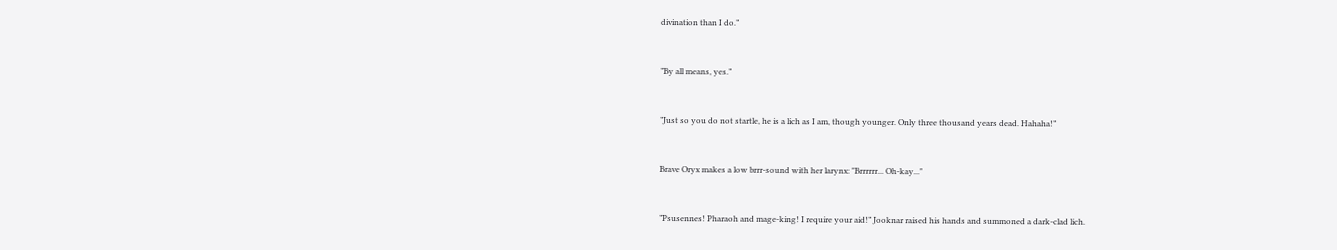divination than I do.”


”By all means, yes.”


”Just so you do not startle, he is a lich as I am, though younger. Only three thousand years dead. Hahaha!”


Brave Oryx makes a low brrr-sound with her larynx: "Brrrrrr... Oh-kay..."


”Psusennes! Pharaoh and mage-king! I require your aid!” Jooknar raised his hands and summoned a dark-clad lich.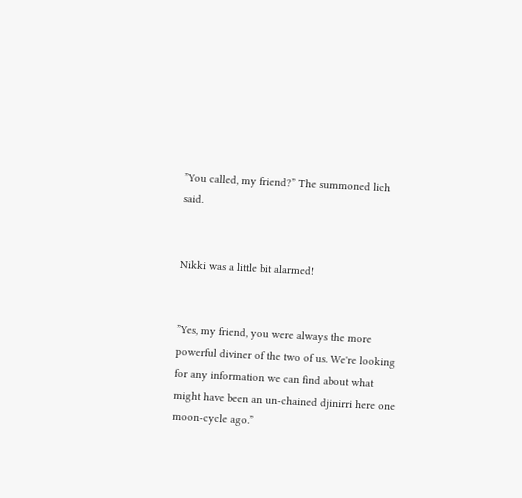”You called, my friend?” The summoned lich said.


Nikki was a little bit alarmed!


”Yes, my friend, you were always the more powerful diviner of the two of us. We're looking for any information we can find about what might have been an un-chained djinirri here one moon-cycle ago.”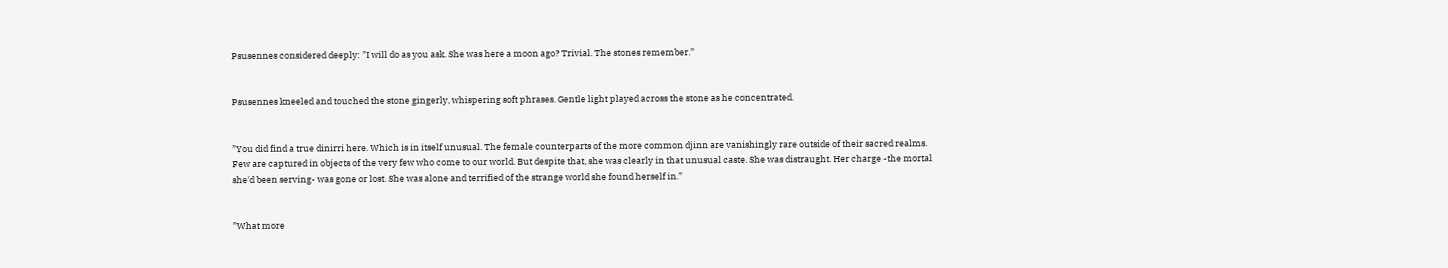Psusennes considered deeply: ”I will do as you ask. She was here a moon ago? Trivial. The stones remember.”


Psusennes kneeled and touched the stone gingerly, whispering soft phrases. Gentle light played across the stone as he concentrated.


”You did find a true dinirri here. Which is in itself unusual. The female counterparts of the more common djinn are vanishingly rare outside of their sacred realms. Few are captured in objects of the very few who come to our world. But despite that, she was clearly in that unusual caste. She was distraught. Her charge -the mortal she'd been serving- was gone or lost. She was alone and terrified of the strange world she found herself in.”


”What more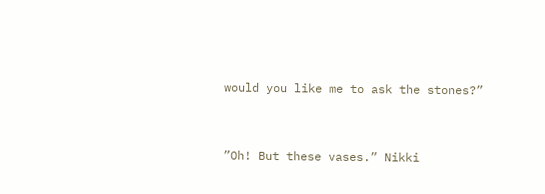would you like me to ask the stones?”


”Oh! But these vases.” Nikki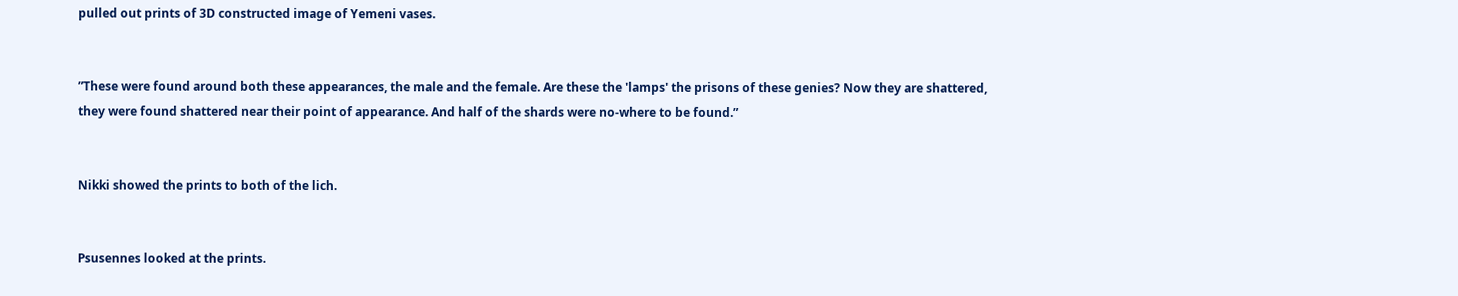pulled out prints of 3D constructed image of Yemeni vases.


”These were found around both these appearances, the male and the female. Are these the 'lamps' the prisons of these genies? Now they are shattered, they were found shattered near their point of appearance. And half of the shards were no-where to be found.”


Nikki showed the prints to both of the lich.


Psusennes looked at the prints.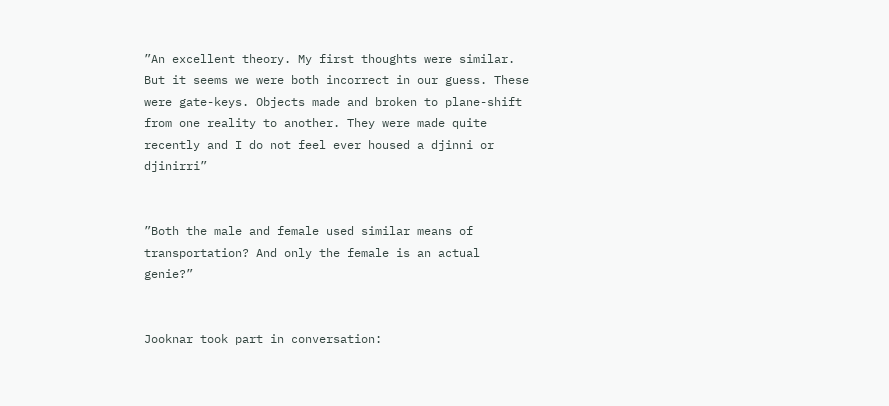”An excellent theory. My first thoughts were similar. But it seems we were both incorrect in our guess. These were gate-keys. Objects made and broken to plane-shift from one reality to another. They were made quite recently and I do not feel ever housed a djinni or djinirri”


”Both the male and female used similar means of transportation? And only the female is an actual genie?”


Jooknar took part in conversation: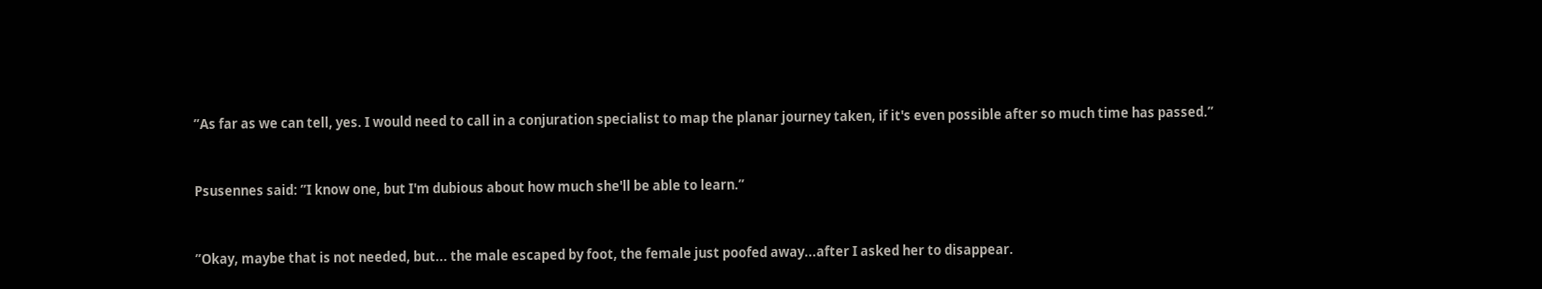”As far as we can tell, yes. I would need to call in a conjuration specialist to map the planar journey taken, if it's even possible after so much time has passed.”


Psusennes said: ”I know one, but I'm dubious about how much she'll be able to learn.”


”Okay, maybe that is not needed, but... the male escaped by foot, the female just poofed away...after I asked her to disappear.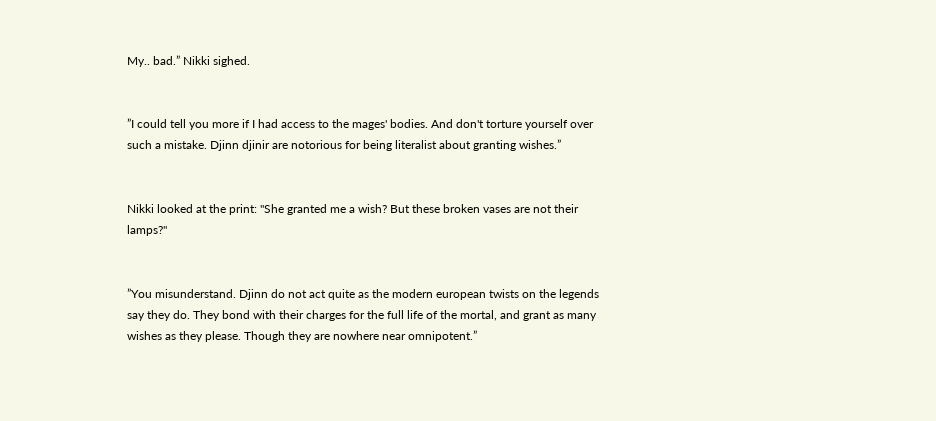My.. bad.” Nikki sighed.


”I could tell you more if I had access to the mages' bodies. And don't torture yourself over such a mistake. Djinn djinir are notorious for being literalist about granting wishes.”


Nikki looked at the print: "She granted me a wish? But these broken vases are not their lamps?"


”You misunderstand. Djinn do not act quite as the modern european twists on the legends say they do. They bond with their charges for the full life of the mortal, and grant as many wishes as they please. Though they are nowhere near omnipotent.”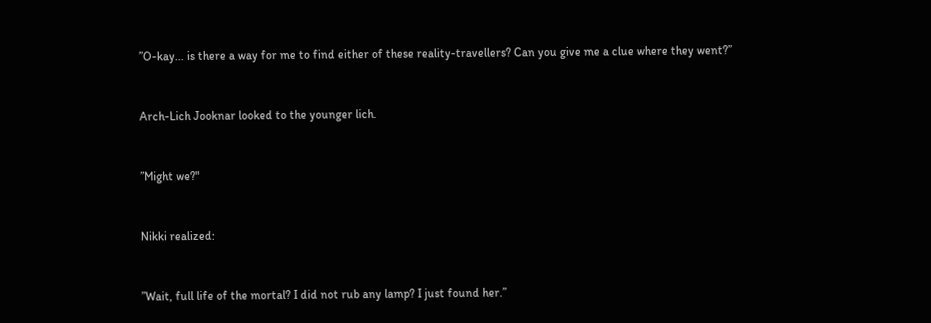”O-kay... is there a way for me to find either of these reality-travellers? Can you give me a clue where they went?”


Arch-Lich Jooknar looked to the younger lich.


”Might we?"


Nikki realized:


”Wait, full life of the mortal? I did not rub any lamp? I just found her.”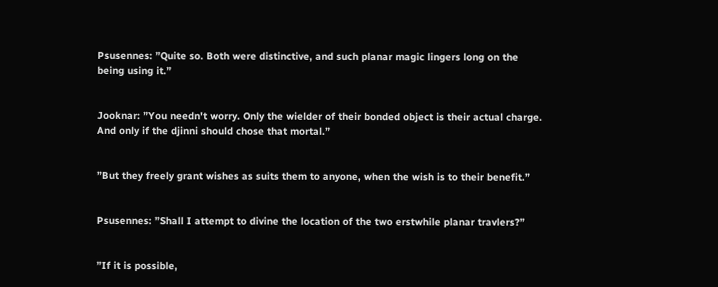Psusennes: ”Quite so. Both were distinctive, and such planar magic lingers long on the being using it.”


Jooknar: ”You needn't worry. Only the wielder of their bonded object is their actual charge. And only if the djinni should chose that mortal.”


”But they freely grant wishes as suits them to anyone, when the wish is to their benefit.”


Psusennes: ”Shall I attempt to divine the location of the two erstwhile planar travlers?”


”If it is possible,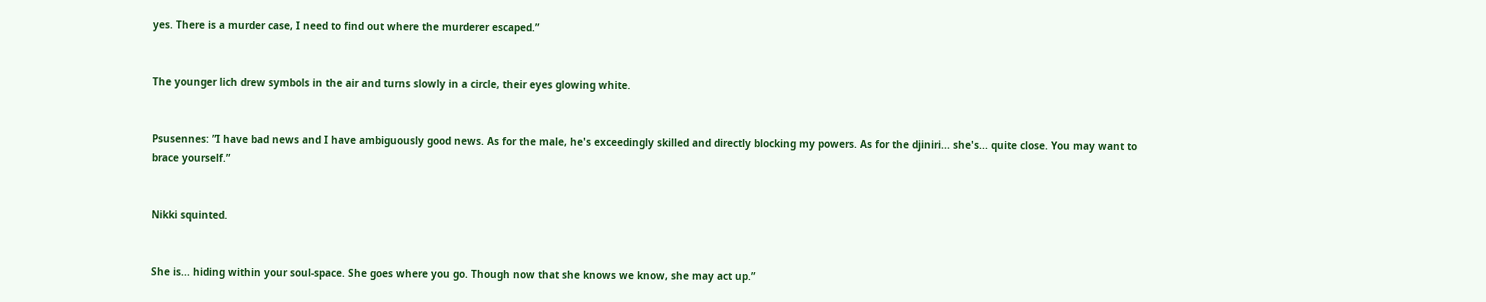yes. There is a murder case, I need to find out where the murderer escaped.”


The younger lich drew symbols in the air and turns slowly in a circle, their eyes glowing white.


Psusennes: ”I have bad news and I have ambiguously good news. As for the male, he's exceedingly skilled and directly blocking my powers. As for the djiniri... she's... quite close. You may want to brace yourself.”


Nikki squinted.


She is... hiding within your soul-space. She goes where you go. Though now that she knows we know, she may act up.”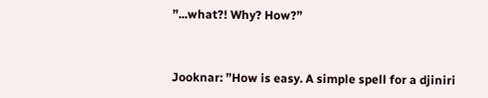”...what?! Why? How?”


Jooknar: ”How is easy. A simple spell for a djiniri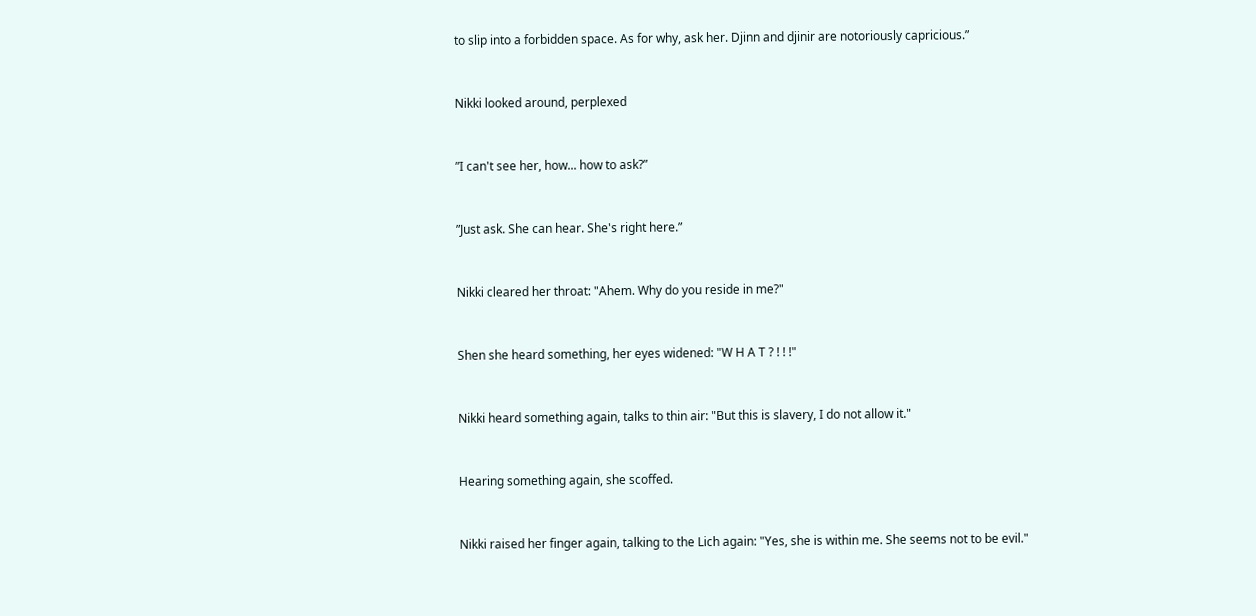to slip into a forbidden space. As for why, ask her. Djinn and djinir are notoriously capricious.”


Nikki looked around, perplexed


”I can't see her, how... how to ask?”


”Just ask. She can hear. She's right here.”


Nikki cleared her throat: "Ahem. Why do you reside in me?"


Shen she heard something, her eyes widened: "W H A T ? ! ! !"


Nikki heard something again, talks to thin air: "But this is slavery, I do not allow it."


Hearing something again, she scoffed.


Nikki raised her finger again, talking to the Lich again: "Yes, she is within me. She seems not to be evil."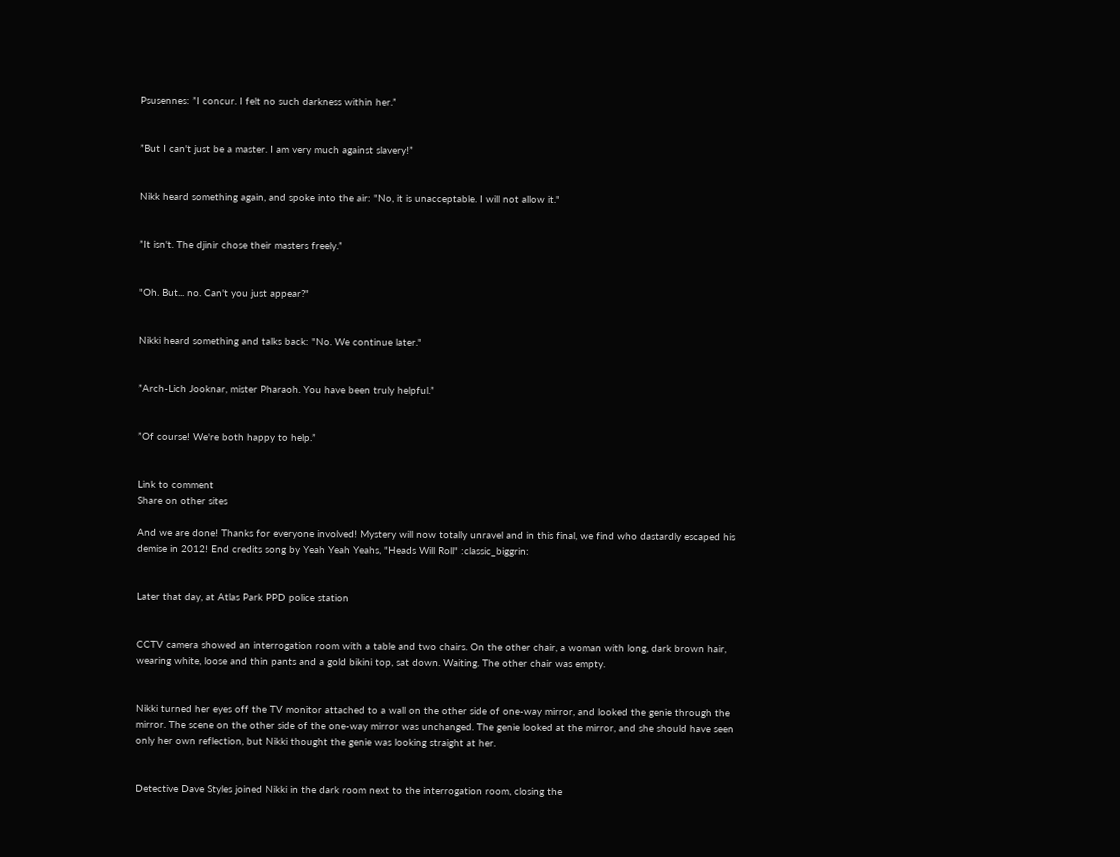Psusennes: ”I concur. I felt no such darkness within her.”


”But I can't just be a master. I am very much against slavery!”


Nikk heard something again, and spoke into the air: "No, it is unacceptable. I will not allow it."


”It isn't. The djinir chose their masters freely.”


"Oh. But... no. Can't you just appear?"


Nikki heard something and talks back: "No. We continue later."


”Arch-Lich Jooknar, mister Pharaoh. You have been truly helpful.”


”Of course! We're both happy to help.”


Link to comment
Share on other sites

And we are done! Thanks for everyone involved! Mystery will now totally unravel and in this final, we find who dastardly escaped his demise in 2012! End credits song by Yeah Yeah Yeahs, "Heads Will Roll" :classic_biggrin:


Later that day, at Atlas Park PPD police station


CCTV camera showed an interrogation room with a table and two chairs. On the other chair, a woman with long, dark brown hair, wearing white, loose and thin pants and a gold bikini top, sat down. Waiting. The other chair was empty.


Nikki turned her eyes off the TV monitor attached to a wall on the other side of one-way mirror, and looked the genie through the mirror. The scene on the other side of the one-way mirror was unchanged. The genie looked at the mirror, and she should have seen only her own reflection, but Nikki thought the genie was looking straight at her.


Detective Dave Styles joined Nikki in the dark room next to the interrogation room, closing the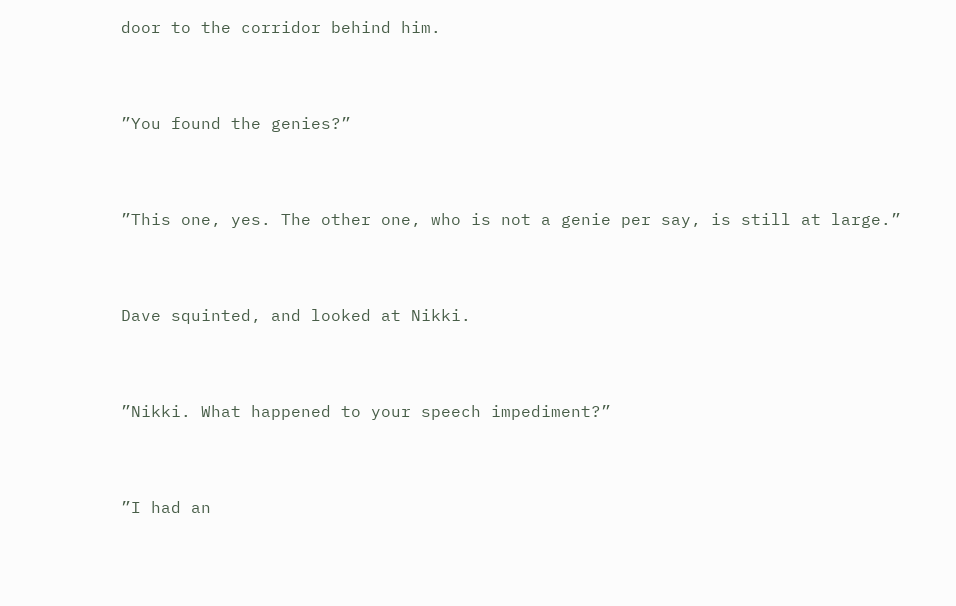door to the corridor behind him.


”You found the genies?”


”This one, yes. The other one, who is not a genie per say, is still at large.”


Dave squinted, and looked at Nikki.


”Nikki. What happened to your speech impediment?”


”I had an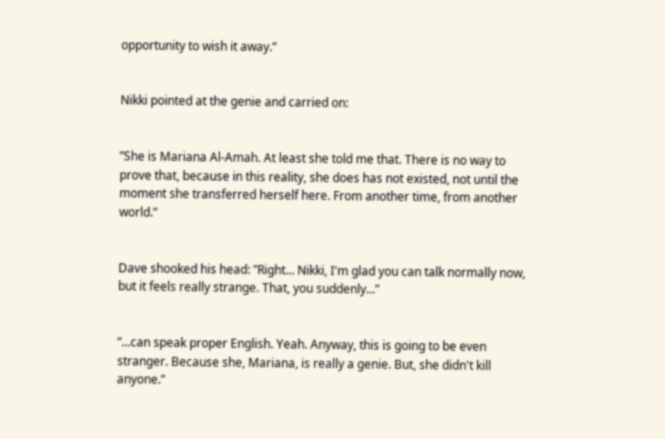opportunity to wish it away.”


Nikki pointed at the genie and carried on:


”She is Mariana Al-Amah. At least she told me that. There is no way to prove that, because in this reality, she does has not existed, not until the moment she transferred herself here. From another time, from another world.”


Dave shooked his head: ”Right... Nikki, I'm glad you can talk normally now, but it feels really strange. That, you suddenly...”


”...can speak proper English. Yeah. Anyway, this is going to be even stranger. Because she, Mariana, is really a genie. But, she didn't kill anyone.”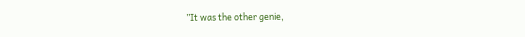”It was the other genie,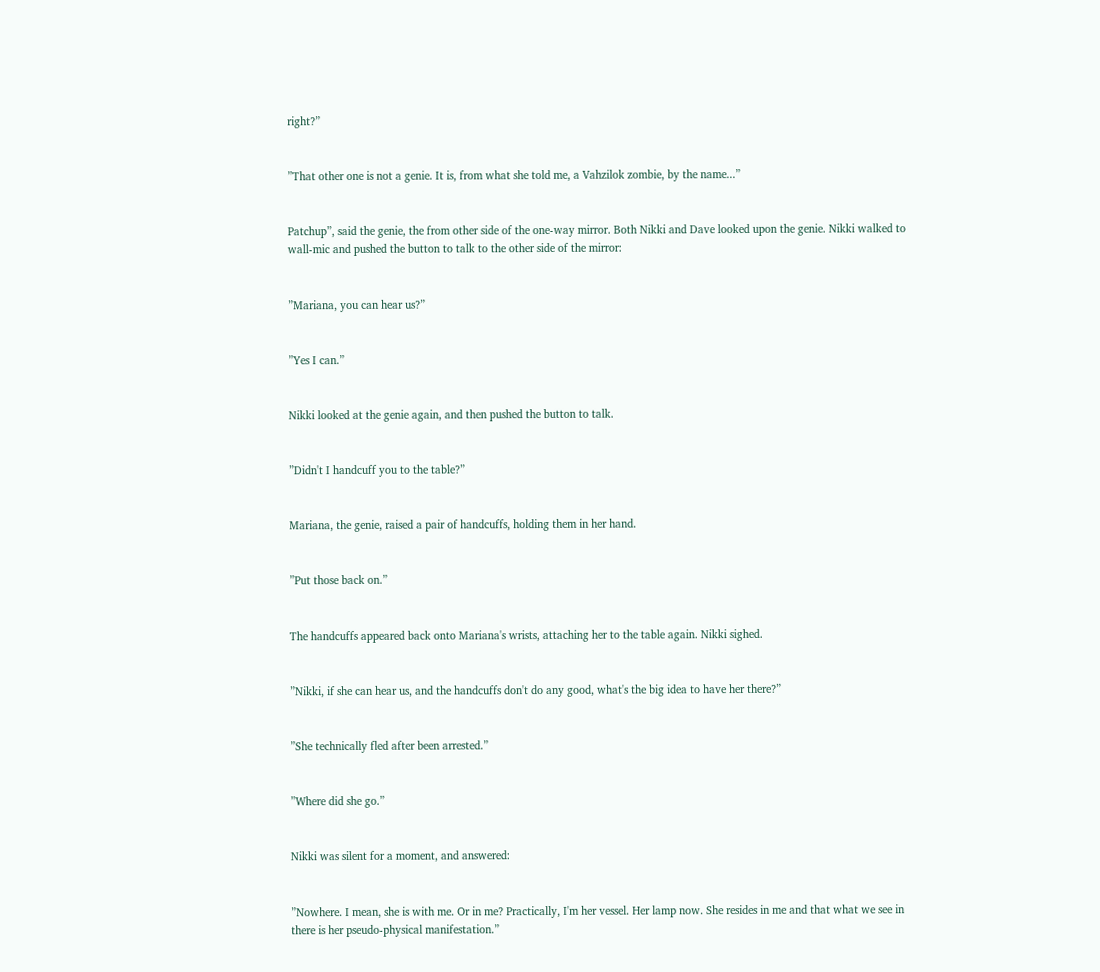right?”


”That other one is not a genie. It is, from what she told me, a Vahzilok zombie, by the name...”


Patchup”, said the genie, the from other side of the one-way mirror. Both Nikki and Dave looked upon the genie. Nikki walked to wall-mic and pushed the button to talk to the other side of the mirror:


”Mariana, you can hear us?”


”Yes I can.”


Nikki looked at the genie again, and then pushed the button to talk.


”Didn't I handcuff you to the table?”


Mariana, the genie, raised a pair of handcuffs, holding them in her hand.


”Put those back on.”


The handcuffs appeared back onto Mariana's wrists, attaching her to the table again. Nikki sighed.


”Nikki, if she can hear us, and the handcuffs don't do any good, what's the big idea to have her there?”


”She technically fled after been arrested.”


”Where did she go.”


Nikki was silent for a moment, and answered:


”Nowhere. I mean, she is with me. Or in me? Practically, I'm her vessel. Her lamp now. She resides in me and that what we see in there is her pseudo-physical manifestation.”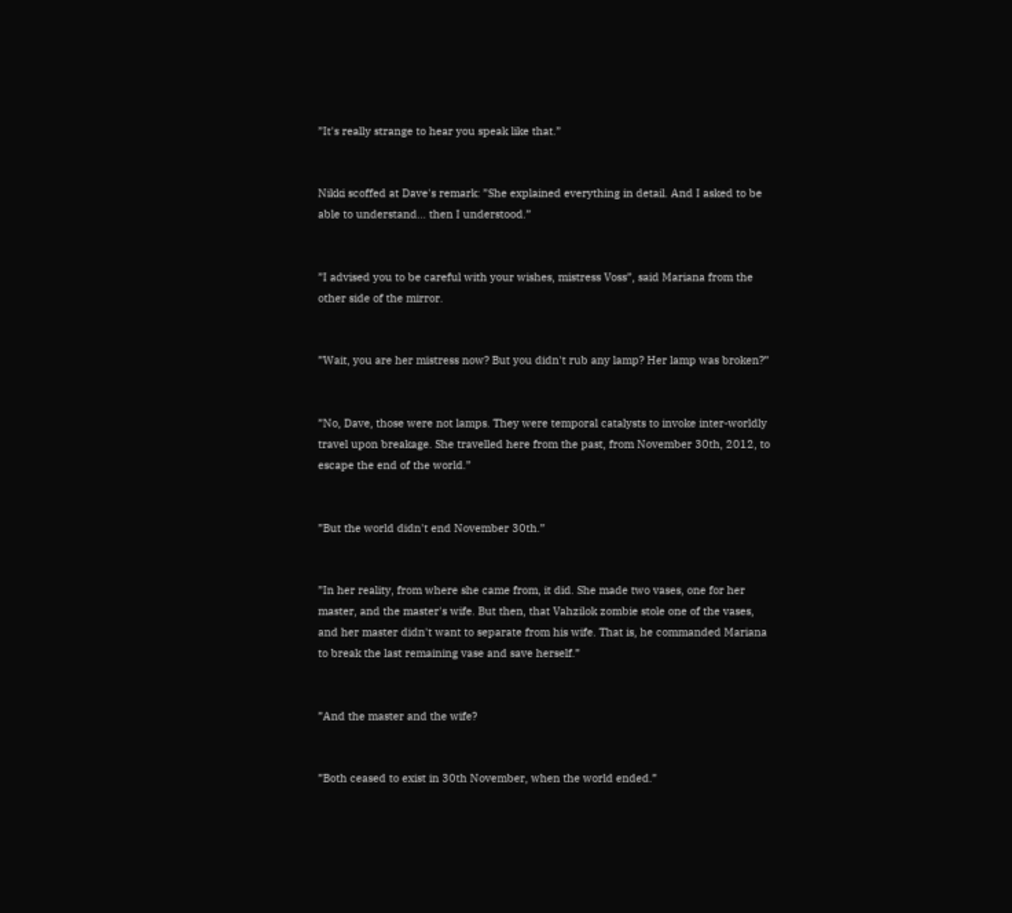”It's really strange to hear you speak like that.”


Nikki scoffed at Dave's remark: ”She explained everything in detail. And I asked to be able to understand... then I understood.”


”I advised you to be careful with your wishes, mistress Voss”, said Mariana from the other side of the mirror.


”Wait, you are her mistress now? But you didn't rub any lamp? Her lamp was broken?”


”No, Dave, those were not lamps. They were temporal catalysts to invoke inter-worldly travel upon breakage. She travelled here from the past, from November 30th, 2012, to escape the end of the world.”


”But the world didn't end November 30th.”


”In her reality, from where she came from, it did. She made two vases, one for her master, and the master's wife. But then, that Vahzilok zombie stole one of the vases, and her master didn't want to separate from his wife. That is, he commanded Mariana to break the last remaining vase and save herself.”


”And the master and the wife?


”Both ceased to exist in 30th November, when the world ended.”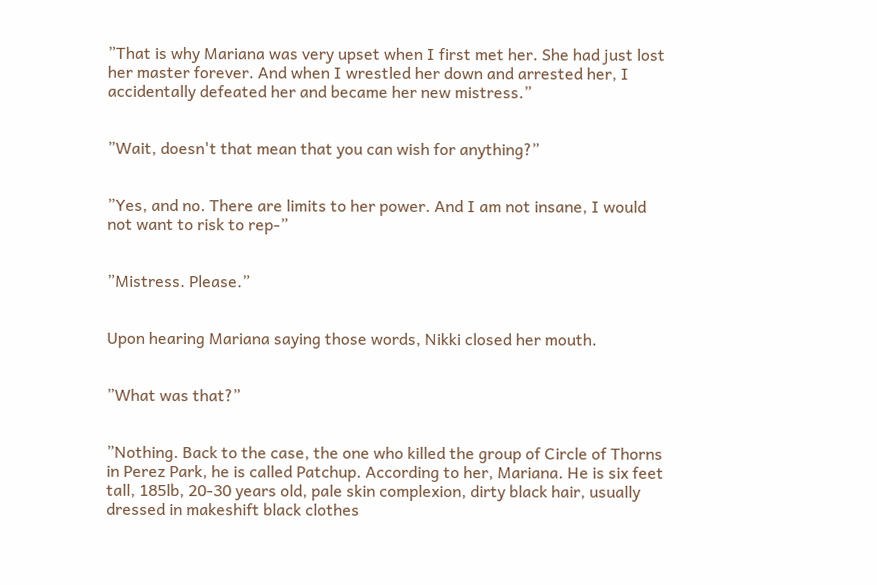”That is why Mariana was very upset when I first met her. She had just lost her master forever. And when I wrestled her down and arrested her, I accidentally defeated her and became her new mistress.”


”Wait, doesn't that mean that you can wish for anything?”


”Yes, and no. There are limits to her power. And I am not insane, I would not want to risk to rep-”


”Mistress. Please.”


Upon hearing Mariana saying those words, Nikki closed her mouth.


”What was that?”


”Nothing. Back to the case, the one who killed the group of Circle of Thorns in Perez Park, he is called Patchup. According to her, Mariana. He is six feet tall, 185lb, 20-30 years old, pale skin complexion, dirty black hair, usually dressed in makeshift black clothes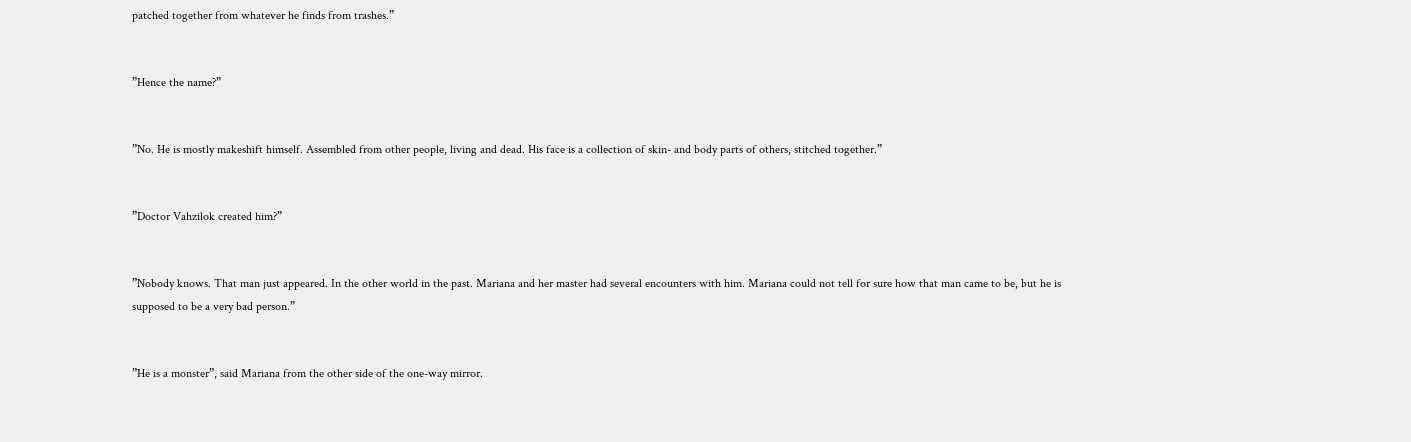patched together from whatever he finds from trashes.”


”Hence the name?”


”No. He is mostly makeshift himself. Assembled from other people, living and dead. His face is a collection of skin- and body parts of others, stitched together.”


”Doctor Vahzilok created him?”


”Nobody knows. That man just appeared. In the other world in the past. Mariana and her master had several encounters with him. Mariana could not tell for sure how that man came to be, but he is supposed to be a very bad person.”


”He is a monster”, said Mariana from the other side of the one-way mirror.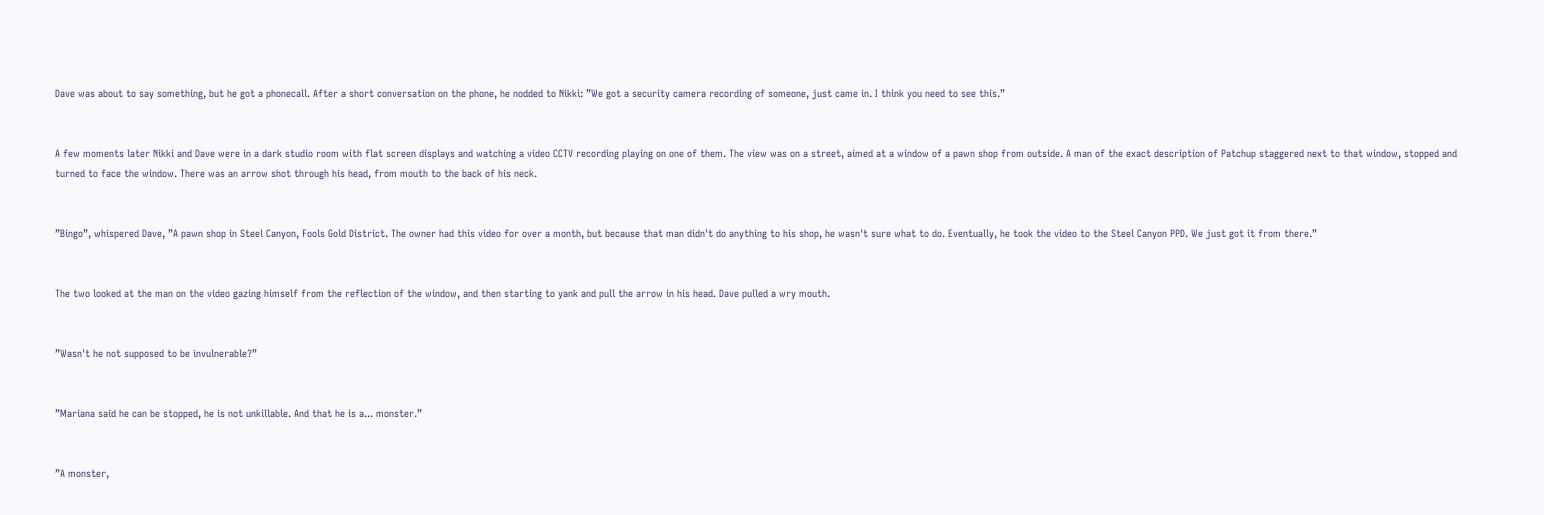Dave was about to say something, but he got a phonecall. After a short conversation on the phone, he nodded to Nikki: ”We got a security camera recording of someone, just came in. I think you need to see this.”


A few moments later Nikki and Dave were in a dark studio room with flat screen displays and watching a video CCTV recording playing on one of them. The view was on a street, aimed at a window of a pawn shop from outside. A man of the exact description of Patchup staggered next to that window, stopped and turned to face the window. There was an arrow shot through his head, from mouth to the back of his neck.


”Bingo”, whispered Dave, ”A pawn shop in Steel Canyon, Fools Gold District. The owner had this video for over a month, but because that man didn't do anything to his shop, he wasn't sure what to do. Eventually, he took the video to the Steel Canyon PPD. We just got it from there.”


The two looked at the man on the video gazing himself from the reflection of the window, and then starting to yank and pull the arrow in his head. Dave pulled a wry mouth.


”Wasn't he not supposed to be invulnerable?”


”Mariana said he can be stopped, he is not unkillable. And that he is a... monster.”


”A monster,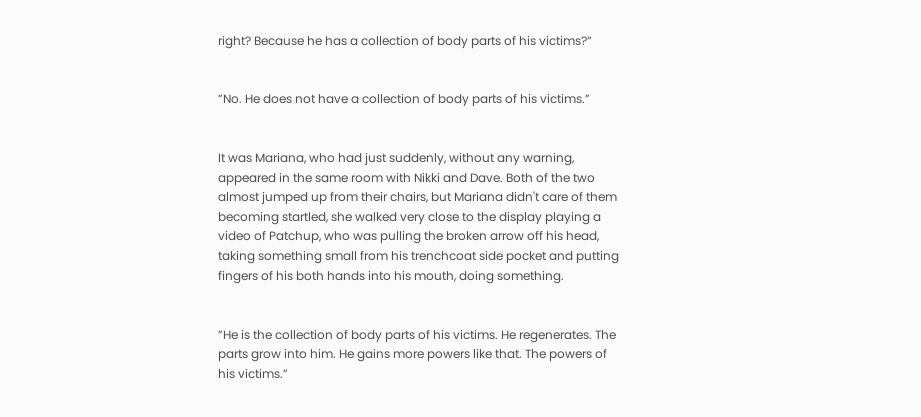right? Because he has a collection of body parts of his victims?”


”No. He does not have a collection of body parts of his victims.”


It was Mariana, who had just suddenly, without any warning, appeared in the same room with Nikki and Dave. Both of the two almost jumped up from their chairs, but Mariana didn't care of them becoming startled, she walked very close to the display playing a video of Patchup, who was pulling the broken arrow off his head, taking something small from his trenchcoat side pocket and putting fingers of his both hands into his mouth, doing something.


”He is the collection of body parts of his victims. He regenerates. The parts grow into him. He gains more powers like that. The powers of his victims.”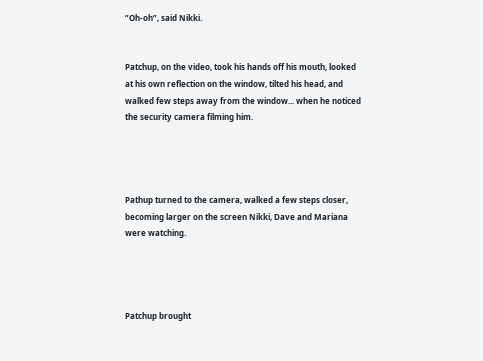”Oh-oh”, said Nikki.


Patchup, on the video, took his hands off his mouth, looked at his own reflection on the window, tilted his head, and walked few steps away from the window... when he noticed the security camera filming him.




Pathup turned to the camera, walked a few steps closer, becoming larger on the screen Nikki, Dave and Mariana were watching.




Patchup brought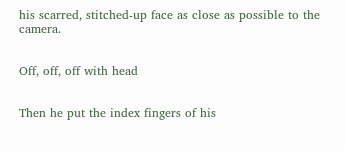his scarred, stitched-up face as close as possible to the camera.


Off, off, off with head


Then he put the index fingers of his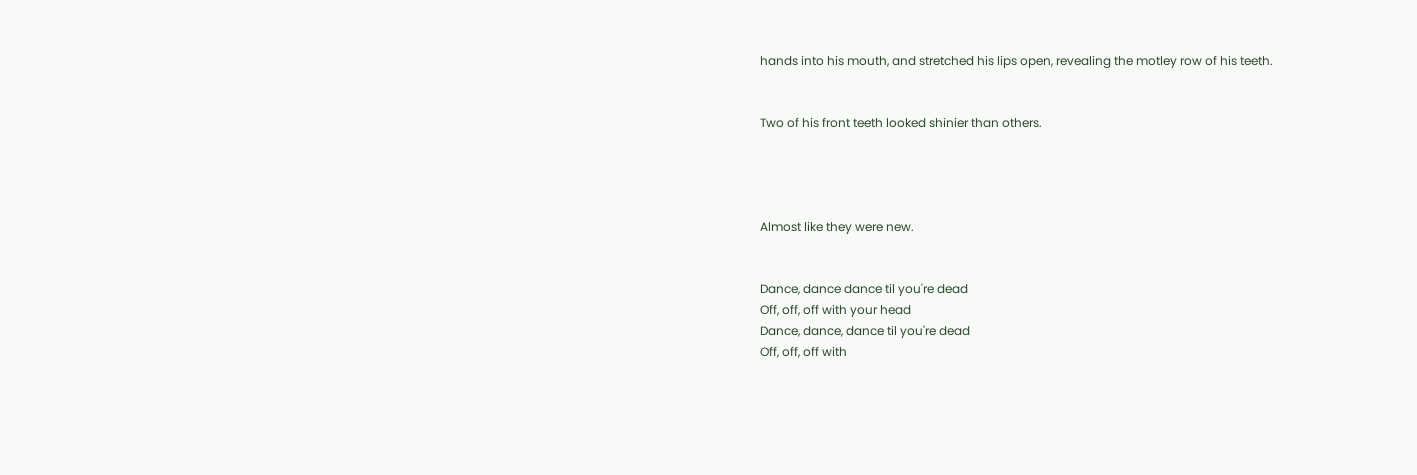hands into his mouth, and stretched his lips open, revealing the motley row of his teeth.


Two of his front teeth looked shinier than others.




Almost like they were new.


Dance, dance dance til you're dead
Off, off, off with your head
Dance, dance, dance til you're dead
Off, off, off with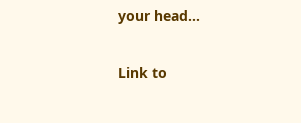your head...

Link to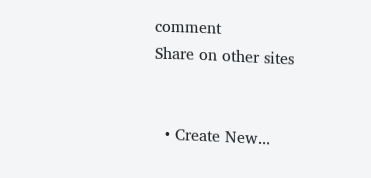comment
Share on other sites


  • Create New...